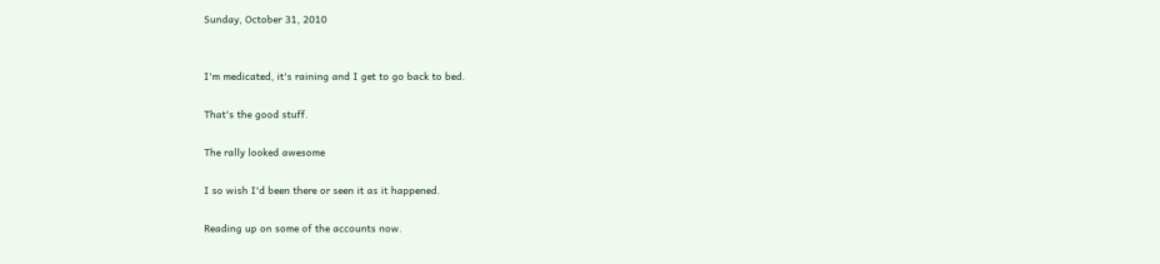Sunday, October 31, 2010


I'm medicated, it's raining and I get to go back to bed.

That's the good stuff.

The rally looked awesome

I so wish I'd been there or seen it as it happened.

Reading up on some of the accounts now.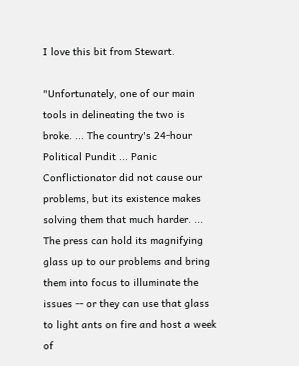I love this bit from Stewart.

"Unfortunately, one of our main tools in delineating the two is broke. ... The country's 24-hour Political Pundit ... Panic Conflictionator did not cause our problems, but its existence makes solving them that much harder. ... The press can hold its magnifying glass up to our problems and bring them into focus to illuminate the issues -- or they can use that glass to light ants on fire and host a week of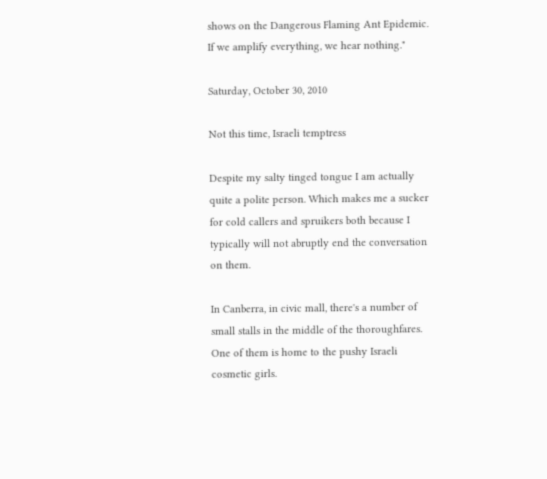shows on the Dangerous Flaming Ant Epidemic. If we amplify everything, we hear nothing."

Saturday, October 30, 2010

Not this time, Israeli temptress

Despite my salty tinged tongue I am actually quite a polite person. Which makes me a sucker for cold callers and spruikers both because I typically will not abruptly end the conversation on them.

In Canberra, in civic mall, there's a number of small stalls in the middle of the thoroughfares. One of them is home to the pushy Israeli cosmetic girls.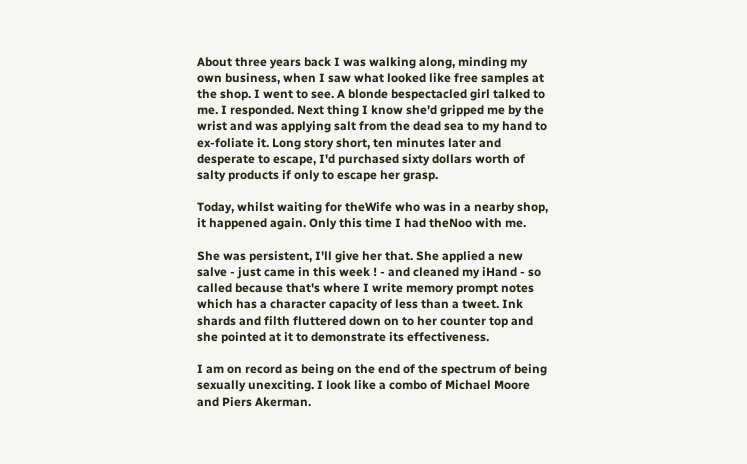About three years back I was walking along, minding my own business, when I saw what looked like free samples at the shop. I went to see. A blonde bespectacled girl talked to me. I responded. Next thing I know she'd gripped me by the wrist and was applying salt from the dead sea to my hand to ex-foliate it. Long story short, ten minutes later and desperate to escape, I'd purchased sixty dollars worth of salty products if only to escape her grasp.

Today, whilst waiting for theWife who was in a nearby shop, it happened again. Only this time I had theNoo with me.

She was persistent, I'll give her that. She applied a new salve - just came in this week ! - and cleaned my iHand - so called because that's where I write memory prompt notes which has a character capacity of less than a tweet. Ink shards and filth fluttered down on to her counter top and she pointed at it to demonstrate its effectiveness.

I am on record as being on the end of the spectrum of being sexually unexciting. I look like a combo of Michael Moore and Piers Akerman.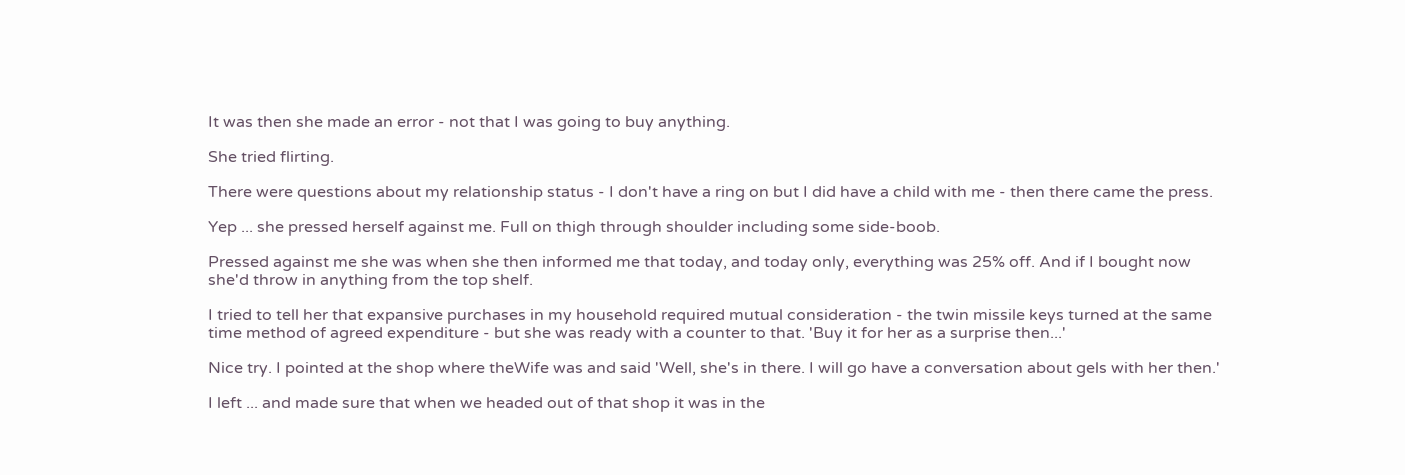It was then she made an error - not that I was going to buy anything.

She tried flirting.

There were questions about my relationship status - I don't have a ring on but I did have a child with me - then there came the press.

Yep ... she pressed herself against me. Full on thigh through shoulder including some side-boob.

Pressed against me she was when she then informed me that today, and today only, everything was 25% off. And if I bought now she'd throw in anything from the top shelf.

I tried to tell her that expansive purchases in my household required mutual consideration - the twin missile keys turned at the same time method of agreed expenditure - but she was ready with a counter to that. 'Buy it for her as a surprise then...'

Nice try. I pointed at the shop where theWife was and said 'Well, she's in there. I will go have a conversation about gels with her then.'

I left ... and made sure that when we headed out of that shop it was in the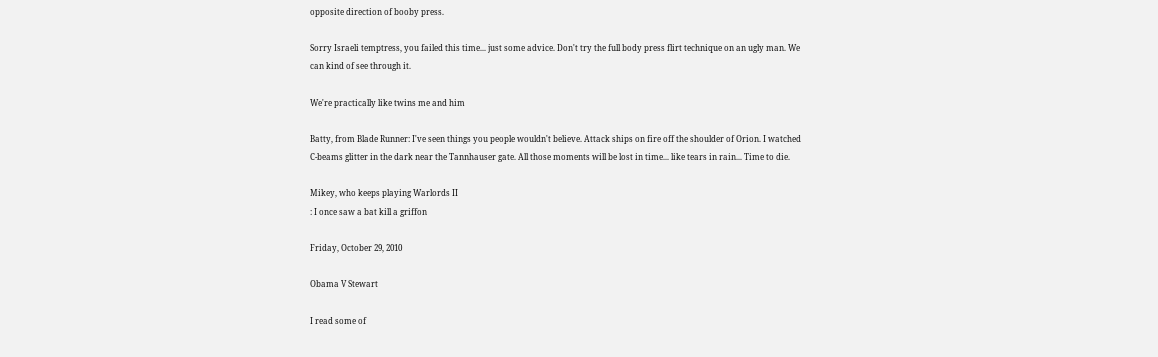opposite direction of booby press.

Sorry Israeli temptress, you failed this time... just some advice. Don't try the full body press flirt technique on an ugly man. We can kind of see through it.

We're practically like twins me and him

Batty, from Blade Runner: I've seen things you people wouldn't believe. Attack ships on fire off the shoulder of Orion. I watched C-beams glitter in the dark near the Tannhauser gate. All those moments will be lost in time... like tears in rain... Time to die.

Mikey, who keeps playing Warlords II
: I once saw a bat kill a griffon

Friday, October 29, 2010

Obama V Stewart

I read some of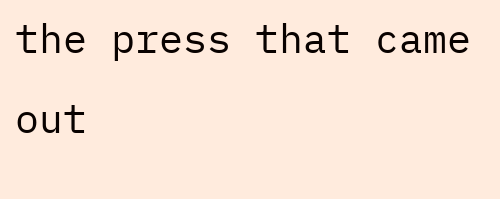the press that came out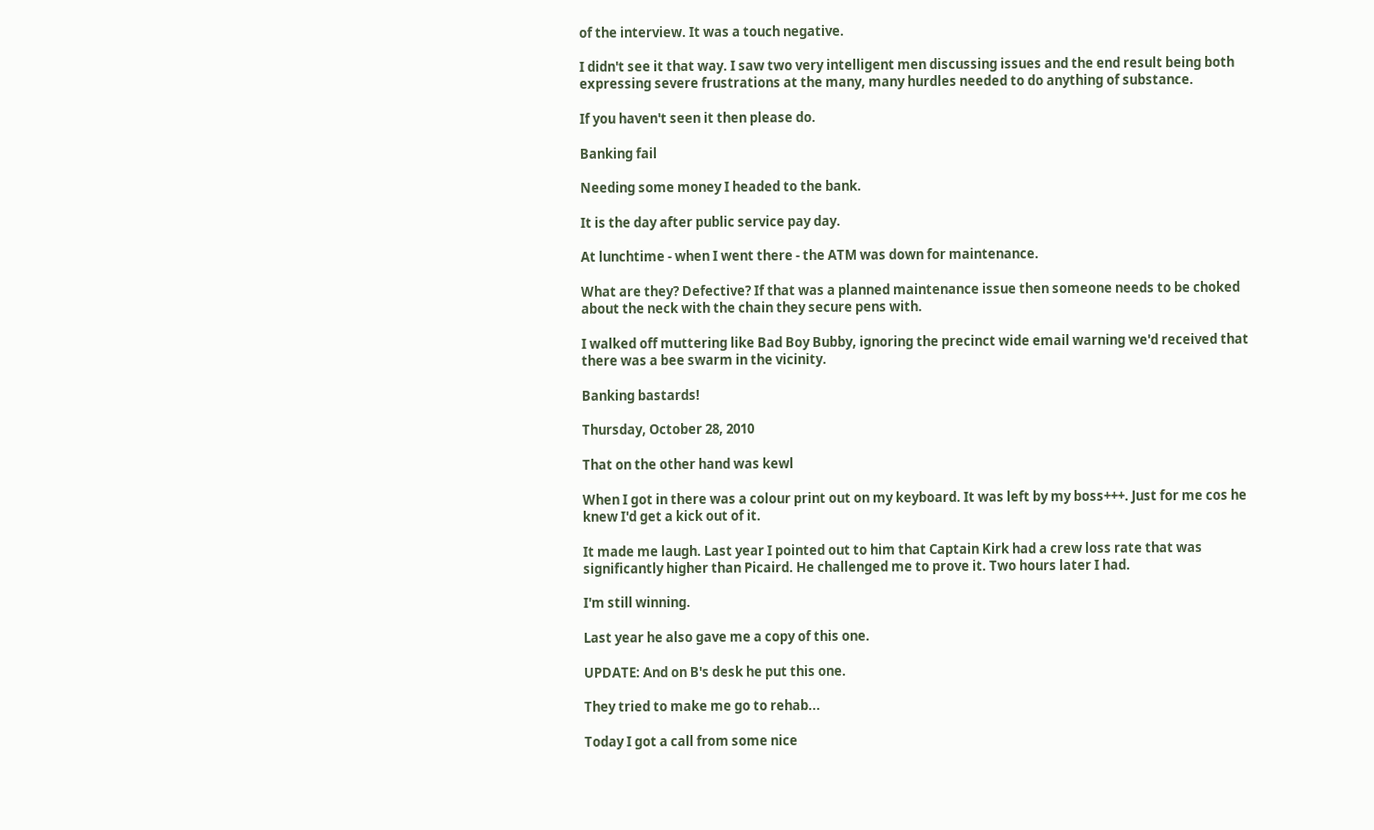of the interview. It was a touch negative.

I didn't see it that way. I saw two very intelligent men discussing issues and the end result being both expressing severe frustrations at the many, many hurdles needed to do anything of substance.

If you haven't seen it then please do.

Banking fail

Needing some money I headed to the bank.

It is the day after public service pay day.

At lunchtime - when I went there - the ATM was down for maintenance.

What are they? Defective? If that was a planned maintenance issue then someone needs to be choked about the neck with the chain they secure pens with.

I walked off muttering like Bad Boy Bubby, ignoring the precinct wide email warning we'd received that there was a bee swarm in the vicinity.

Banking bastards!

Thursday, October 28, 2010

That on the other hand was kewl

When I got in there was a colour print out on my keyboard. It was left by my boss+++. Just for me cos he knew I'd get a kick out of it.

It made me laugh. Last year I pointed out to him that Captain Kirk had a crew loss rate that was significantly higher than Picaird. He challenged me to prove it. Two hours later I had.

I'm still winning.

Last year he also gave me a copy of this one.

UPDATE: And on B's desk he put this one.

They tried to make me go to rehab...

Today I got a call from some nice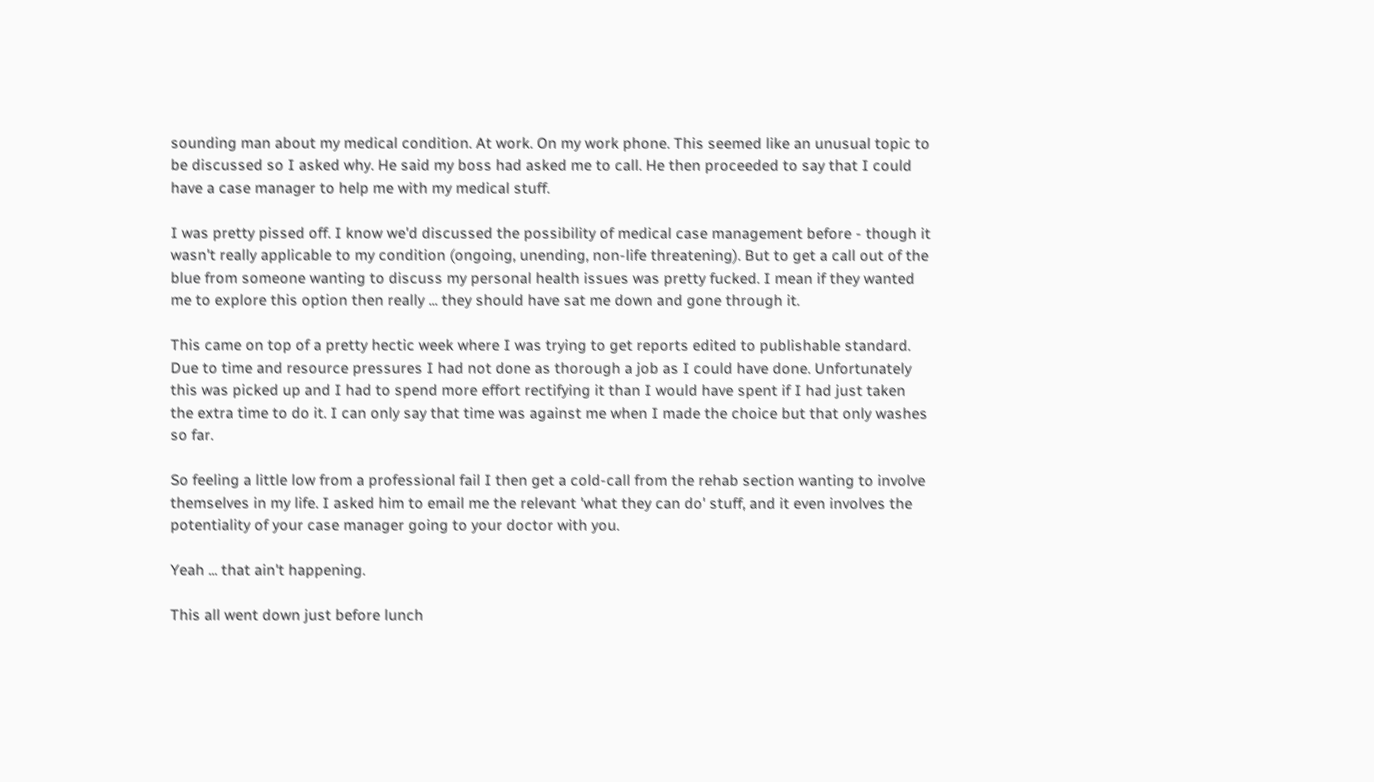sounding man about my medical condition. At work. On my work phone. This seemed like an unusual topic to be discussed so I asked why. He said my boss had asked me to call. He then proceeded to say that I could have a case manager to help me with my medical stuff.

I was pretty pissed off. I know we'd discussed the possibility of medical case management before - though it wasn't really applicable to my condition (ongoing, unending, non-life threatening). But to get a call out of the blue from someone wanting to discuss my personal health issues was pretty fucked. I mean if they wanted me to explore this option then really ... they should have sat me down and gone through it.

This came on top of a pretty hectic week where I was trying to get reports edited to publishable standard. Due to time and resource pressures I had not done as thorough a job as I could have done. Unfortunately this was picked up and I had to spend more effort rectifying it than I would have spent if I had just taken the extra time to do it. I can only say that time was against me when I made the choice but that only washes so far.

So feeling a little low from a professional fail I then get a cold-call from the rehab section wanting to involve themselves in my life. I asked him to email me the relevant 'what they can do' stuff, and it even involves the potentiality of your case manager going to your doctor with you.

Yeah ... that ain't happening.

This all went down just before lunch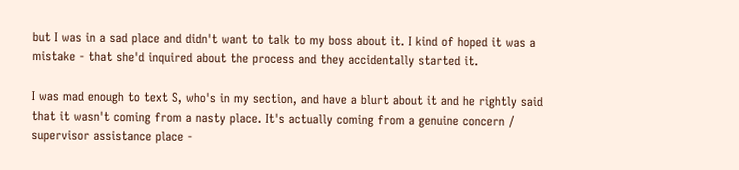but I was in a sad place and didn't want to talk to my boss about it. I kind of hoped it was a mistake - that she'd inquired about the process and they accidentally started it.

I was mad enough to text S, who's in my section, and have a blurt about it and he rightly said that it wasn't coming from a nasty place. It's actually coming from a genuine concern / supervisor assistance place -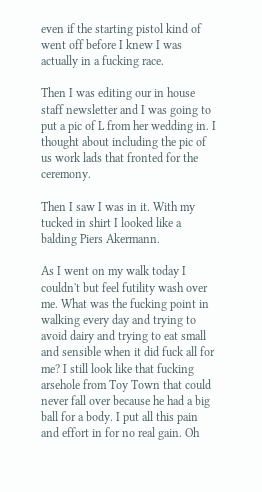even if the starting pistol kind of went off before I knew I was actually in a fucking race.

Then I was editing our in house staff newsletter and I was going to put a pic of L from her wedding in. I thought about including the pic of us work lads that fronted for the ceremony.

Then I saw I was in it. With my tucked in shirt I looked like a balding Piers Akermann.

As I went on my walk today I couldn't but feel futility wash over me. What was the fucking point in walking every day and trying to avoid dairy and trying to eat small and sensible when it did fuck all for me? I still look like that fucking arsehole from Toy Town that could never fall over because he had a big ball for a body. I put all this pain and effort in for no real gain. Oh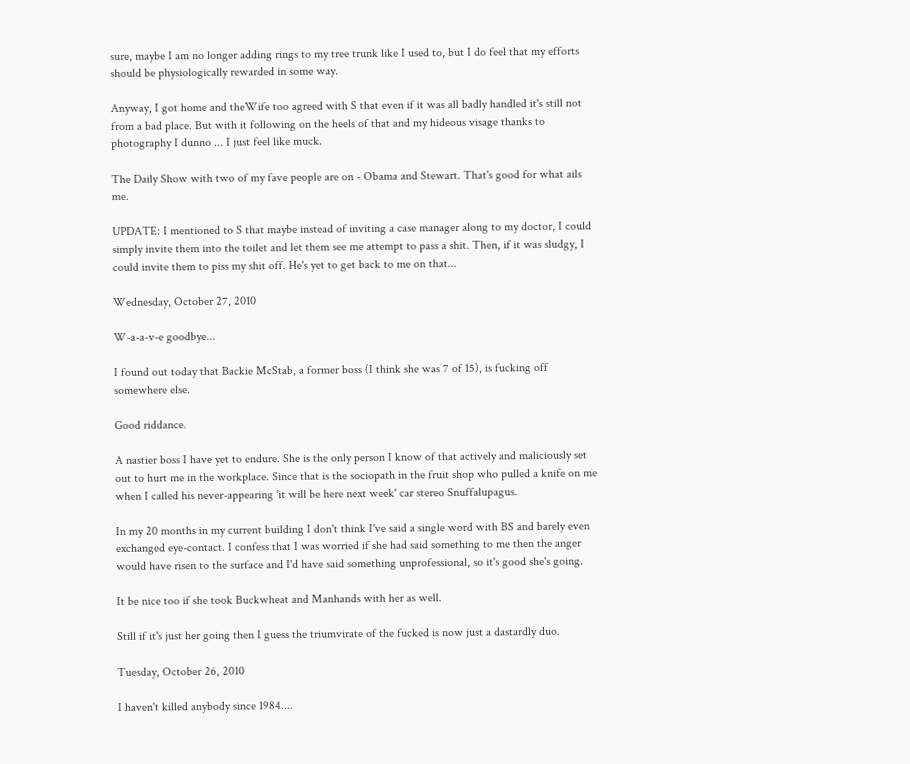sure, maybe I am no longer adding rings to my tree trunk like I used to, but I do feel that my efforts should be physiologically rewarded in some way.

Anyway, I got home and theWife too agreed with S that even if it was all badly handled it's still not from a bad place. But with it following on the heels of that and my hideous visage thanks to photography I dunno ... I just feel like muck.

The Daily Show with two of my fave people are on - Obama and Stewart. That's good for what ails me.

UPDATE: I mentioned to S that maybe instead of inviting a case manager along to my doctor, I could simply invite them into the toilet and let them see me attempt to pass a shit. Then, if it was sludgy, I could invite them to piss my shit off. He's yet to get back to me on that...

Wednesday, October 27, 2010

W-a-a-v-e goodbye...

I found out today that Backie McStab, a former boss (I think she was 7 of 15), is fucking off somewhere else.

Good riddance.

A nastier boss I have yet to endure. She is the only person I know of that actively and maliciously set out to hurt me in the workplace. Since that is the sociopath in the fruit shop who pulled a knife on me when I called his never-appearing 'it will be here next week' car stereo Snuffalupagus.

In my 20 months in my current building I don't think I've said a single word with BS and barely even exchanged eye-contact. I confess that I was worried if she had said something to me then the anger would have risen to the surface and I'd have said something unprofessional, so it's good she's going.

It be nice too if she took Buckwheat and Manhands with her as well.

Still if it's just her going then I guess the triumvirate of the fucked is now just a dastardly duo.

Tuesday, October 26, 2010

I haven't killed anybody since 1984....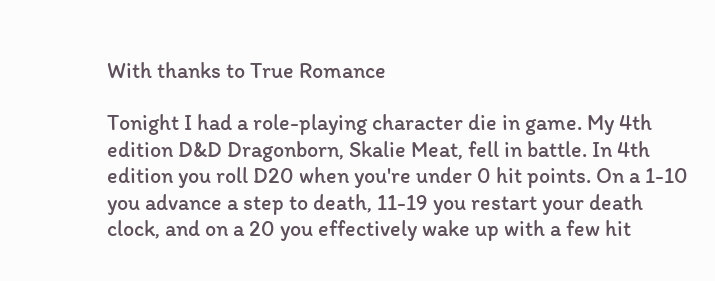With thanks to True Romance

Tonight I had a role-playing character die in game. My 4th edition D&D Dragonborn, Skalie Meat, fell in battle. In 4th edition you roll D20 when you're under 0 hit points. On a 1-10 you advance a step to death, 11-19 you restart your death clock, and on a 20 you effectively wake up with a few hit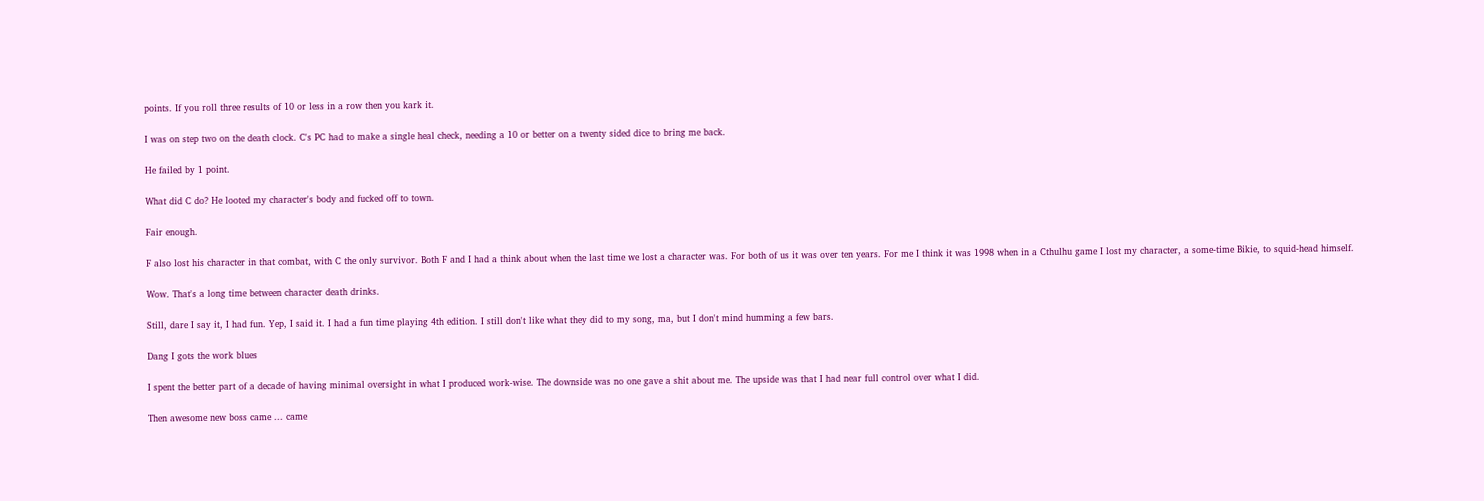points. If you roll three results of 10 or less in a row then you kark it.

I was on step two on the death clock. C's PC had to make a single heal check, needing a 10 or better on a twenty sided dice to bring me back.

He failed by 1 point.

What did C do? He looted my character's body and fucked off to town.

Fair enough.

F also lost his character in that combat, with C the only survivor. Both F and I had a think about when the last time we lost a character was. For both of us it was over ten years. For me I think it was 1998 when in a Cthulhu game I lost my character, a some-time Bikie, to squid-head himself.

Wow. That's a long time between character death drinks.

Still, dare I say it, I had fun. Yep, I said it. I had a fun time playing 4th edition. I still don't like what they did to my song, ma, but I don't mind humming a few bars.

Dang I gots the work blues

I spent the better part of a decade of having minimal oversight in what I produced work-wise. The downside was no one gave a shit about me. The upside was that I had near full control over what I did.

Then awesome new boss came ... came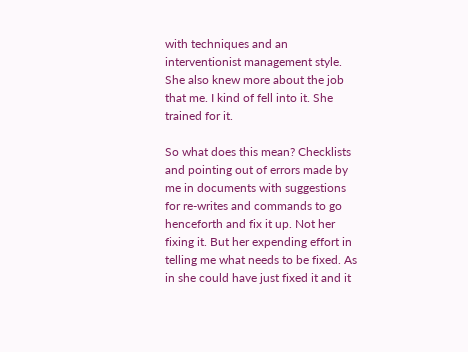with techniques and an interventionist management style. She also knew more about the job that me. I kind of fell into it. She trained for it.

So what does this mean? Checklists and pointing out of errors made by me in documents with suggestions for re-writes and commands to go henceforth and fix it up. Not her fixing it. But her expending effort in telling me what needs to be fixed. As in she could have just fixed it and it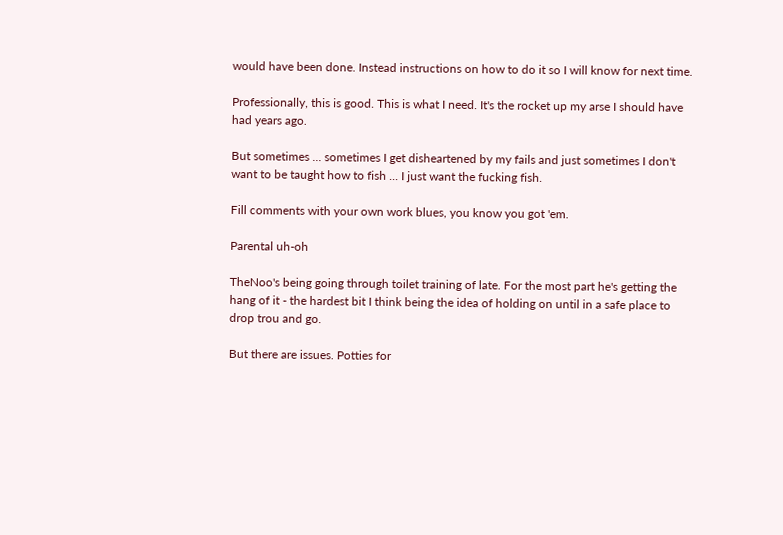would have been done. Instead instructions on how to do it so I will know for next time.

Professionally, this is good. This is what I need. It's the rocket up my arse I should have had years ago.

But sometimes ... sometimes I get disheartened by my fails and just sometimes I don't want to be taught how to fish ... I just want the fucking fish.

Fill comments with your own work blues, you know you got 'em.

Parental uh-oh

TheNoo's being going through toilet training of late. For the most part he's getting the hang of it - the hardest bit I think being the idea of holding on until in a safe place to drop trou and go.

But there are issues. Potties for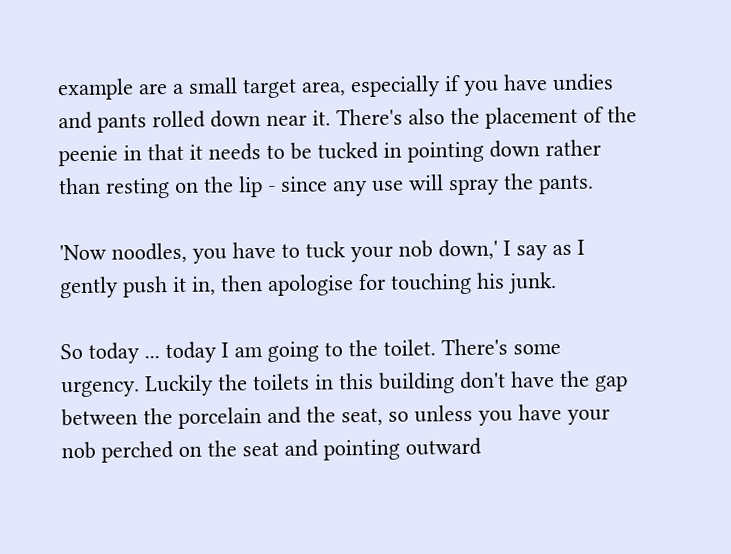example are a small target area, especially if you have undies and pants rolled down near it. There's also the placement of the peenie in that it needs to be tucked in pointing down rather than resting on the lip - since any use will spray the pants.

'Now noodles, you have to tuck your nob down,' I say as I gently push it in, then apologise for touching his junk.

So today ... today I am going to the toilet. There's some urgency. Luckily the toilets in this building don't have the gap between the porcelain and the seat, so unless you have your nob perched on the seat and pointing outward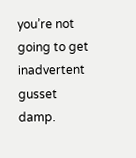you’re not going to get inadvertent gusset damp.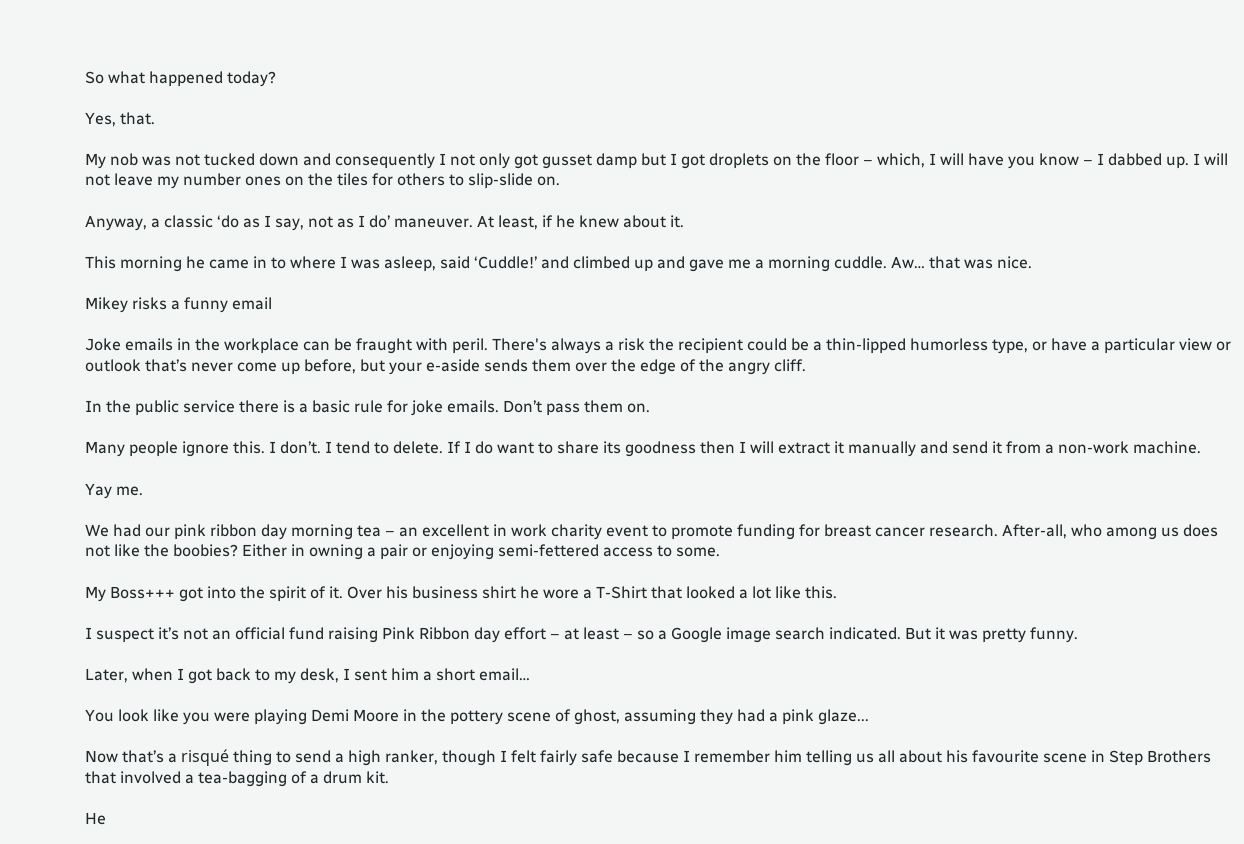So what happened today?

Yes, that.

My nob was not tucked down and consequently I not only got gusset damp but I got droplets on the floor – which, I will have you know – I dabbed up. I will not leave my number ones on the tiles for others to slip-slide on.

Anyway, a classic ‘do as I say, not as I do’ maneuver. At least, if he knew about it.

This morning he came in to where I was asleep, said ‘Cuddle!’ and climbed up and gave me a morning cuddle. Aw… that was nice.

Mikey risks a funny email

Joke emails in the workplace can be fraught with peril. There's always a risk the recipient could be a thin-lipped humorless type, or have a particular view or outlook that’s never come up before, but your e-aside sends them over the edge of the angry cliff.

In the public service there is a basic rule for joke emails. Don’t pass them on.

Many people ignore this. I don’t. I tend to delete. If I do want to share its goodness then I will extract it manually and send it from a non-work machine.

Yay me.

We had our pink ribbon day morning tea – an excellent in work charity event to promote funding for breast cancer research. After-all, who among us does not like the boobies? Either in owning a pair or enjoying semi-fettered access to some.

My Boss+++ got into the spirit of it. Over his business shirt he wore a T-Shirt that looked a lot like this.

I suspect it’s not an official fund raising Pink Ribbon day effort – at least – so a Google image search indicated. But it was pretty funny.

Later, when I got back to my desk, I sent him a short email…

You look like you were playing Demi Moore in the pottery scene of ghost, assuming they had a pink glaze...

Now that’s a risqué thing to send a high ranker, though I felt fairly safe because I remember him telling us all about his favourite scene in Step Brothers that involved a tea-bagging of a drum kit.

He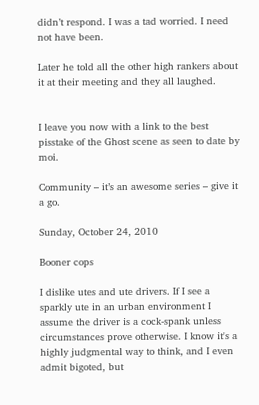didn’t respond. I was a tad worried. I need not have been.

Later he told all the other high rankers about it at their meeting and they all laughed.


I leave you now with a link to the best pisstake of the Ghost scene as seen to date by moi.

Community – it’s an awesome series – give it a go.

Sunday, October 24, 2010

Booner cops

I dislike utes and ute drivers. If I see a sparkly ute in an urban environment I assume the driver is a cock-spank unless circumstances prove otherwise. I know it's a highly judgmental way to think, and I even admit bigoted, but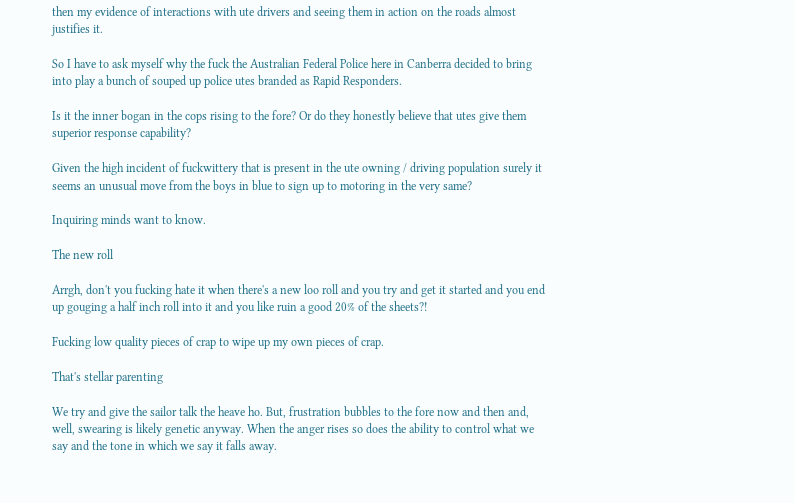then my evidence of interactions with ute drivers and seeing them in action on the roads almost justifies it.

So I have to ask myself why the fuck the Australian Federal Police here in Canberra decided to bring into play a bunch of souped up police utes branded as Rapid Responders.

Is it the inner bogan in the cops rising to the fore? Or do they honestly believe that utes give them superior response capability?

Given the high incident of fuckwittery that is present in the ute owning / driving population surely it seems an unusual move from the boys in blue to sign up to motoring in the very same?

Inquiring minds want to know.

The new roll

Arrgh, don't you fucking hate it when there's a new loo roll and you try and get it started and you end up gouging a half inch roll into it and you like ruin a good 20% of the sheets?!

Fucking low quality pieces of crap to wipe up my own pieces of crap.

That's stellar parenting

We try and give the sailor talk the heave ho. But, frustration bubbles to the fore now and then and, well, swearing is likely genetic anyway. When the anger rises so does the ability to control what we say and the tone in which we say it falls away.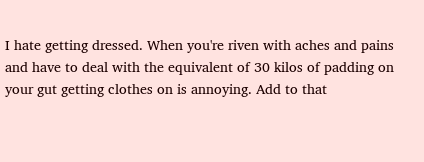I hate getting dressed. When you're riven with aches and pains and have to deal with the equivalent of 30 kilos of padding on your gut getting clothes on is annoying. Add to that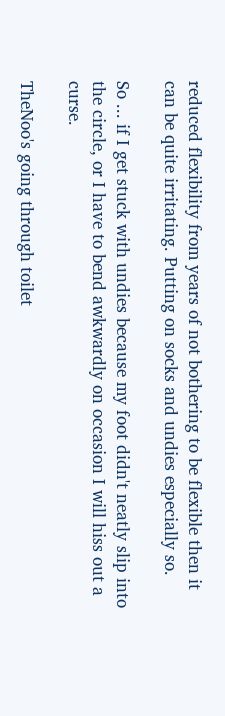reduced flexibility from years of not bothering to be flexible then it can be quite irritating. Putting on socks and undies especially so.

So ... if I get stuck with undies because my foot didn't neatly slip into the circle, or I have to bend awkwardly on occasion I will hiss out a curse.

TheNoo's going through toilet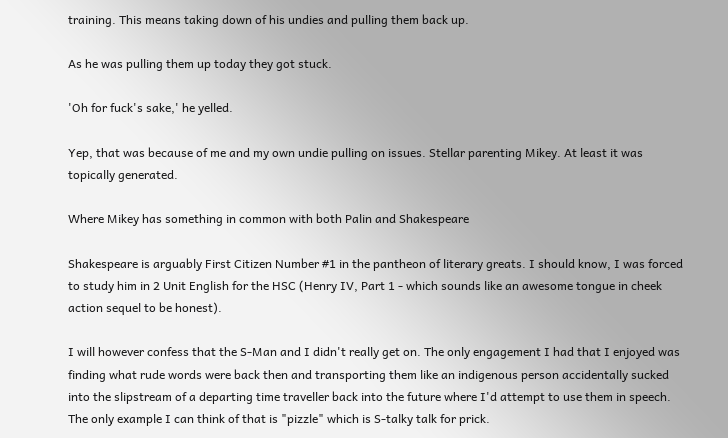training. This means taking down of his undies and pulling them back up.

As he was pulling them up today they got stuck.

'Oh for fuck's sake,' he yelled.

Yep, that was because of me and my own undie pulling on issues. Stellar parenting Mikey. At least it was topically generated.

Where Mikey has something in common with both Palin and Shakespeare

Shakespeare is arguably First Citizen Number #1 in the pantheon of literary greats. I should know, I was forced to study him in 2 Unit English for the HSC (Henry IV, Part 1 - which sounds like an awesome tongue in cheek action sequel to be honest).

I will however confess that the S-Man and I didn't really get on. The only engagement I had that I enjoyed was finding what rude words were back then and transporting them like an indigenous person accidentally sucked into the slipstream of a departing time traveller back into the future where I'd attempt to use them in speech. The only example I can think of that is "pizzle" which is S-talky talk for prick.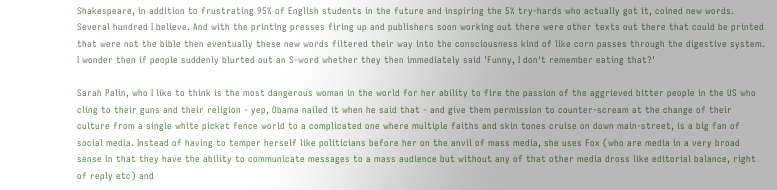Shakespeare, in addition to frustrating 95% of English students in the future and inspiring the 5% try-hards who actually got it, coined new words. Several hundred I believe. And with the printing presses firing up and publishers soon working out there were other texts out there that could be printed that were not the bible then eventually these new words filtered their way into the consciousness kind of like corn passes through the digestive system. I wonder then if people suddenly blurted out an S-word whether they then immediately said 'Funny, I don't remember eating that?'

Sarah Palin, who I like to think is the most dangerous woman in the world for her ability to fire the passion of the aggrieved bitter people in the US who cling to their guns and their religion - yep, Obama nailed it when he said that - and give them permission to counter-scream at the change of their culture from a single white picket fence world to a complicated one where multiple faiths and skin tones cruise on down main-street, is a big fan of social media. Instead of having to temper herself like politicians before her on the anvil of mass media, she uses Fox (who are media in a very broad sense in that they have the ability to communicate messages to a mass audience but without any of that other media dross like editorial balance, right of reply etc) and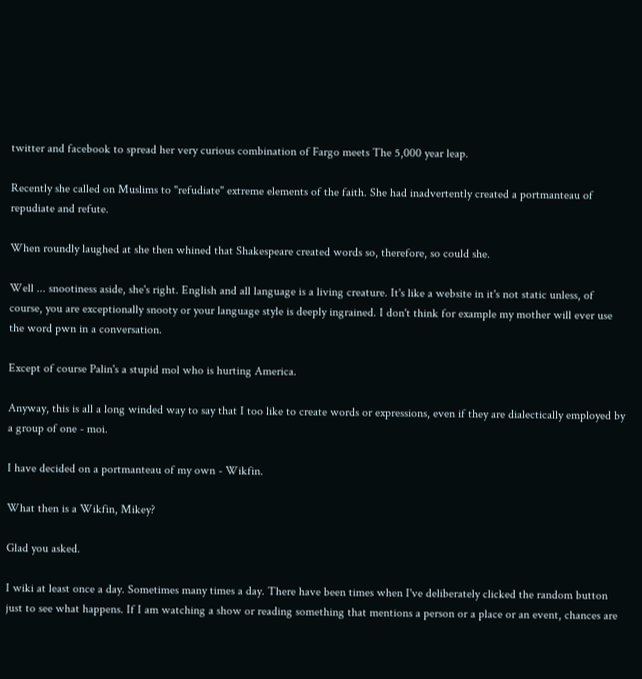twitter and facebook to spread her very curious combination of Fargo meets The 5,000 year leap.

Recently she called on Muslims to "refudiate" extreme elements of the faith. She had inadvertently created a portmanteau of repudiate and refute.

When roundly laughed at she then whined that Shakespeare created words so, therefore, so could she.

Well ... snootiness aside, she's right. English and all language is a living creature. It's like a website in it's not static unless, of course, you are exceptionally snooty or your language style is deeply ingrained. I don't think for example my mother will ever use the word pwn in a conversation.

Except of course Palin's a stupid mol who is hurting America.

Anyway, this is all a long winded way to say that I too like to create words or expressions, even if they are dialectically employed by a group of one - moi.

I have decided on a portmanteau of my own - Wikfin.

What then is a Wikfin, Mikey?

Glad you asked.

I wiki at least once a day. Sometimes many times a day. There have been times when I've deliberately clicked the random button just to see what happens. If I am watching a show or reading something that mentions a person or a place or an event, chances are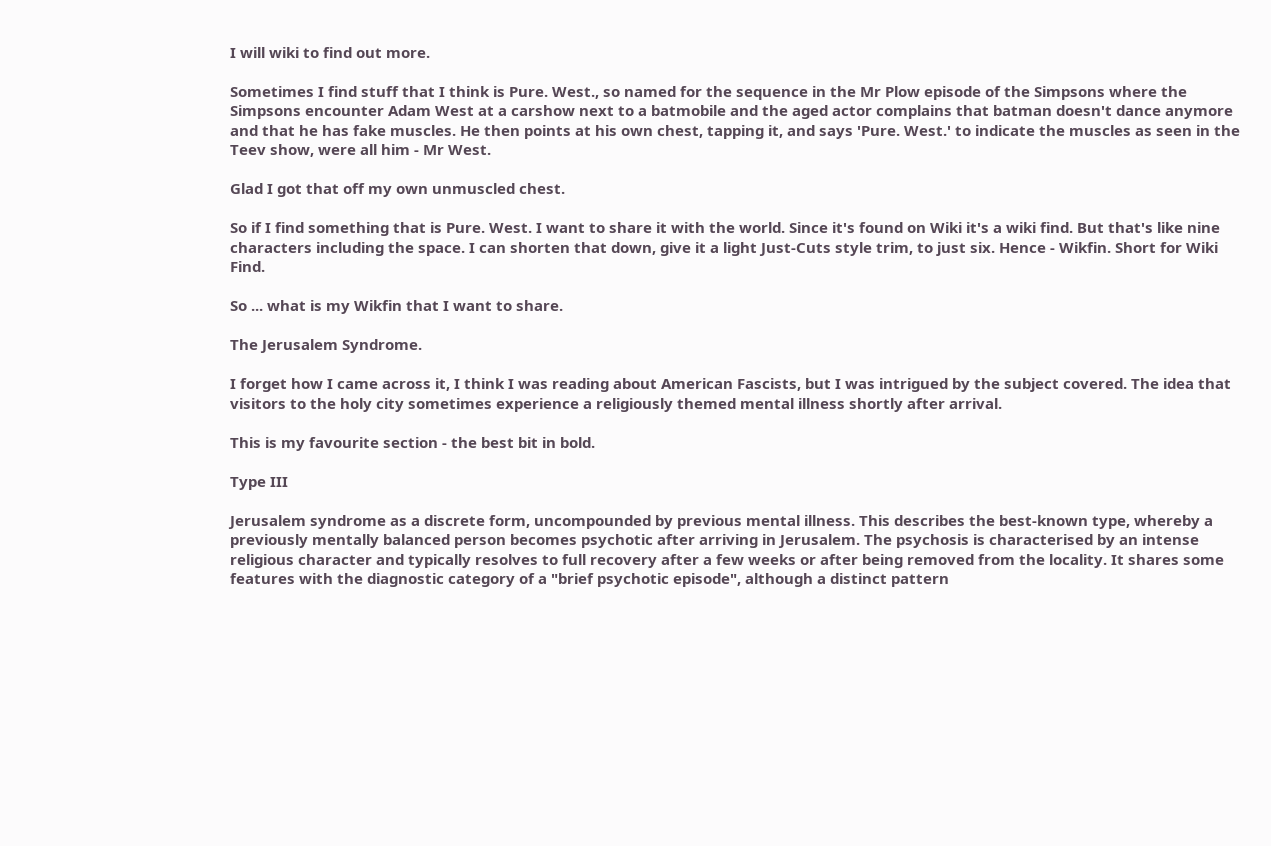I will wiki to find out more.

Sometimes I find stuff that I think is Pure. West., so named for the sequence in the Mr Plow episode of the Simpsons where the Simpsons encounter Adam West at a carshow next to a batmobile and the aged actor complains that batman doesn't dance anymore and that he has fake muscles. He then points at his own chest, tapping it, and says 'Pure. West.' to indicate the muscles as seen in the Teev show, were all him - Mr West.

Glad I got that off my own unmuscled chest.

So if I find something that is Pure. West. I want to share it with the world. Since it's found on Wiki it's a wiki find. But that's like nine characters including the space. I can shorten that down, give it a light Just-Cuts style trim, to just six. Hence - Wikfin. Short for Wiki Find.

So ... what is my Wikfin that I want to share.

The Jerusalem Syndrome.

I forget how I came across it, I think I was reading about American Fascists, but I was intrigued by the subject covered. The idea that visitors to the holy city sometimes experience a religiously themed mental illness shortly after arrival.

This is my favourite section - the best bit in bold.

Type III

Jerusalem syndrome as a discrete form, uncompounded by previous mental illness. This describes the best-known type, whereby a previously mentally balanced person becomes psychotic after arriving in Jerusalem. The psychosis is characterised by an intense religious character and typically resolves to full recovery after a few weeks or after being removed from the locality. It shares some features with the diagnostic category of a "brief psychotic episode", although a distinct pattern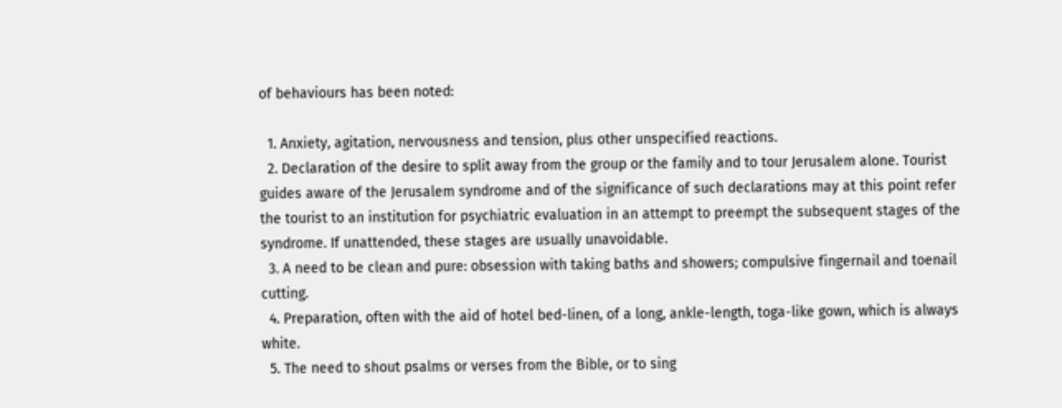of behaviours has been noted:

  1. Anxiety, agitation, nervousness and tension, plus other unspecified reactions.
  2. Declaration of the desire to split away from the group or the family and to tour Jerusalem alone. Tourist guides aware of the Jerusalem syndrome and of the significance of such declarations may at this point refer the tourist to an institution for psychiatric evaluation in an attempt to preempt the subsequent stages of the syndrome. If unattended, these stages are usually unavoidable.
  3. A need to be clean and pure: obsession with taking baths and showers; compulsive fingernail and toenail cutting.
  4. Preparation, often with the aid of hotel bed-linen, of a long, ankle-length, toga-like gown, which is always white.
  5. The need to shout psalms or verses from the Bible, or to sing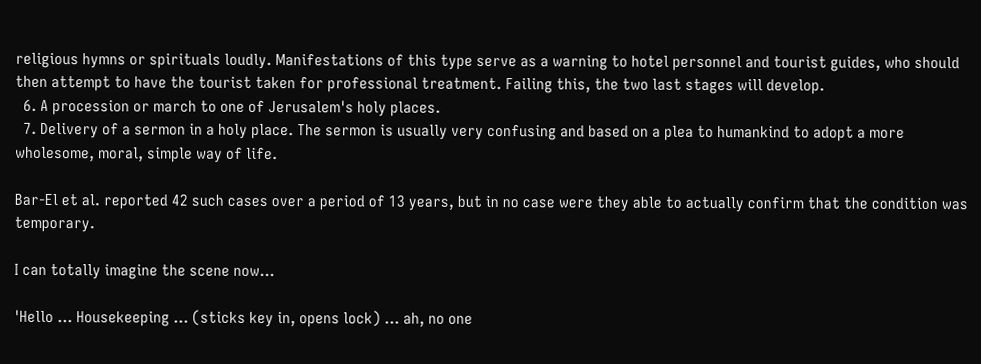religious hymns or spirituals loudly. Manifestations of this type serve as a warning to hotel personnel and tourist guides, who should then attempt to have the tourist taken for professional treatment. Failing this, the two last stages will develop.
  6. A procession or march to one of Jerusalem's holy places.
  7. Delivery of a sermon in a holy place. The sermon is usually very confusing and based on a plea to humankind to adopt a more wholesome, moral, simple way of life.

Bar-El et al. reported 42 such cases over a period of 13 years, but in no case were they able to actually confirm that the condition was temporary.

I can totally imagine the scene now...

'Hello ... Housekeeping ... (sticks key in, opens lock) ... ah, no one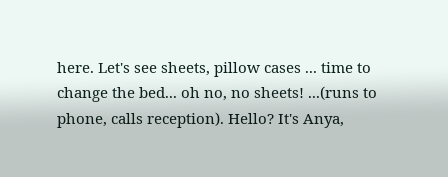here. Let's see sheets, pillow cases ... time to change the bed... oh no, no sheets! ...(runs to phone, calls reception). Hello? It's Anya,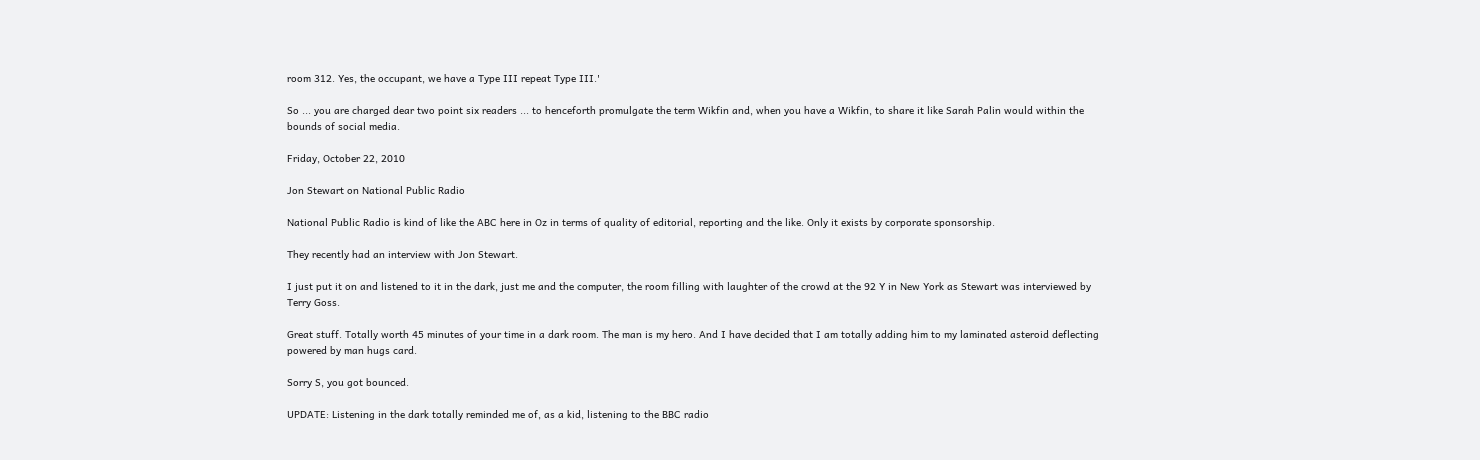room 312. Yes, the occupant, we have a Type III repeat Type III.'

So ... you are charged dear two point six readers ... to henceforth promulgate the term Wikfin and, when you have a Wikfin, to share it like Sarah Palin would within the bounds of social media.

Friday, October 22, 2010

Jon Stewart on National Public Radio

National Public Radio is kind of like the ABC here in Oz in terms of quality of editorial, reporting and the like. Only it exists by corporate sponsorship.

They recently had an interview with Jon Stewart.

I just put it on and listened to it in the dark, just me and the computer, the room filling with laughter of the crowd at the 92 Y in New York as Stewart was interviewed by Terry Goss.

Great stuff. Totally worth 45 minutes of your time in a dark room. The man is my hero. And I have decided that I am totally adding him to my laminated asteroid deflecting powered by man hugs card.

Sorry S, you got bounced.

UPDATE: Listening in the dark totally reminded me of, as a kid, listening to the BBC radio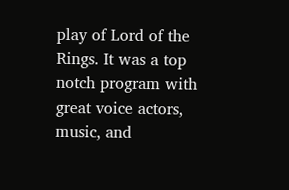play of Lord of the Rings. It was a top notch program with great voice actors, music, and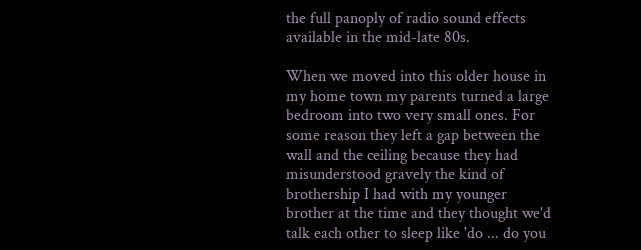the full panoply of radio sound effects available in the mid-late 80s.

When we moved into this older house in my home town my parents turned a large bedroom into two very small ones. For some reason they left a gap between the wall and the ceiling because they had misunderstood gravely the kind of brothership I had with my younger brother at the time and they thought we'd talk each other to sleep like 'do ... do you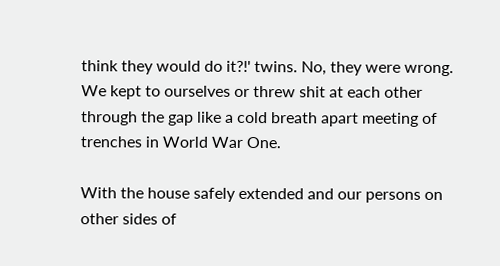think they would do it?!' twins. No, they were wrong. We kept to ourselves or threw shit at each other through the gap like a cold breath apart meeting of trenches in World War One.

With the house safely extended and our persons on other sides of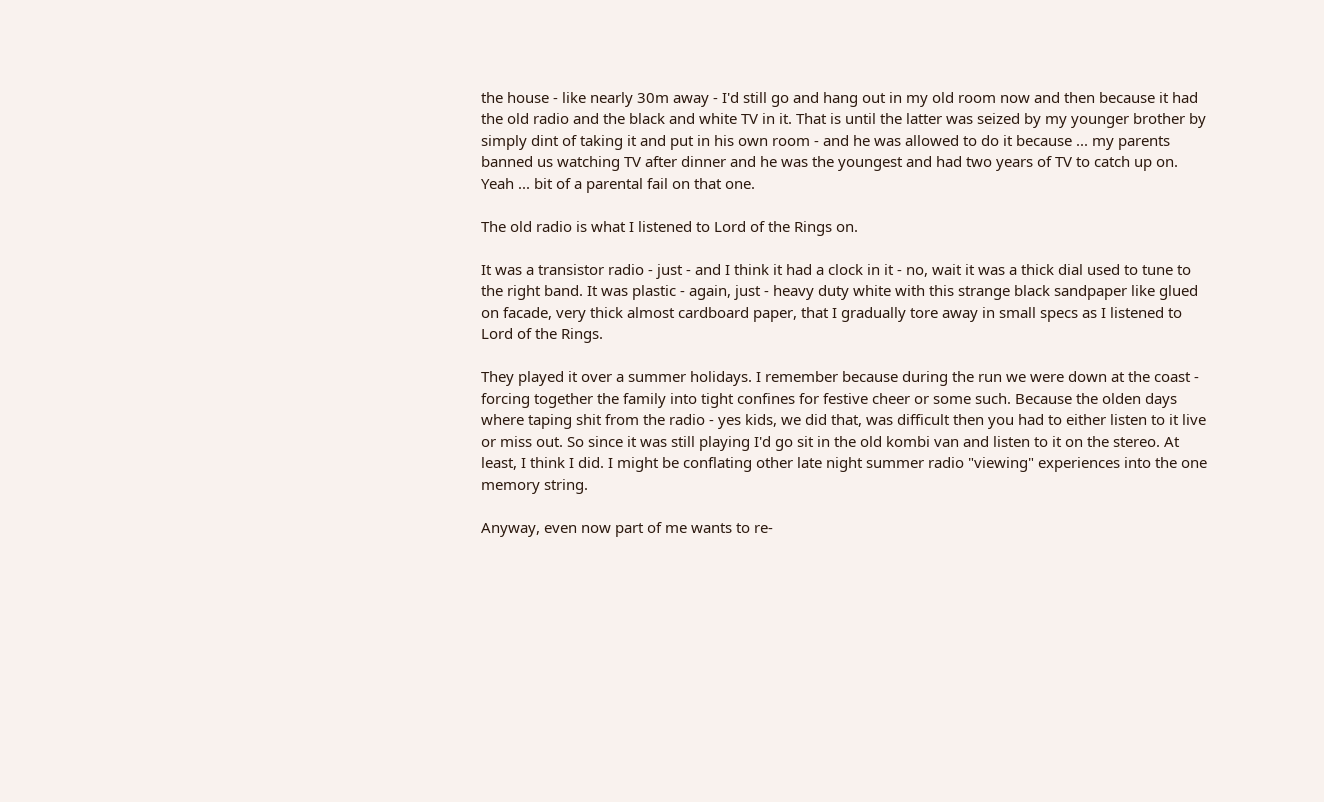the house - like nearly 30m away - I'd still go and hang out in my old room now and then because it had the old radio and the black and white TV in it. That is until the latter was seized by my younger brother by simply dint of taking it and put in his own room - and he was allowed to do it because ... my parents banned us watching TV after dinner and he was the youngest and had two years of TV to catch up on. Yeah ... bit of a parental fail on that one.

The old radio is what I listened to Lord of the Rings on.

It was a transistor radio - just - and I think it had a clock in it - no, wait it was a thick dial used to tune to the right band. It was plastic - again, just - heavy duty white with this strange black sandpaper like glued on facade, very thick almost cardboard paper, that I gradually tore away in small specs as I listened to Lord of the Rings.

They played it over a summer holidays. I remember because during the run we were down at the coast - forcing together the family into tight confines for festive cheer or some such. Because the olden days where taping shit from the radio - yes kids, we did that, was difficult then you had to either listen to it live or miss out. So since it was still playing I'd go sit in the old kombi van and listen to it on the stereo. At least, I think I did. I might be conflating other late night summer radio "viewing" experiences into the one memory string.

Anyway, even now part of me wants to re-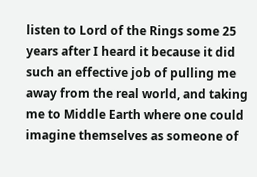listen to Lord of the Rings some 25 years after I heard it because it did such an effective job of pulling me away from the real world, and taking me to Middle Earth where one could imagine themselves as someone of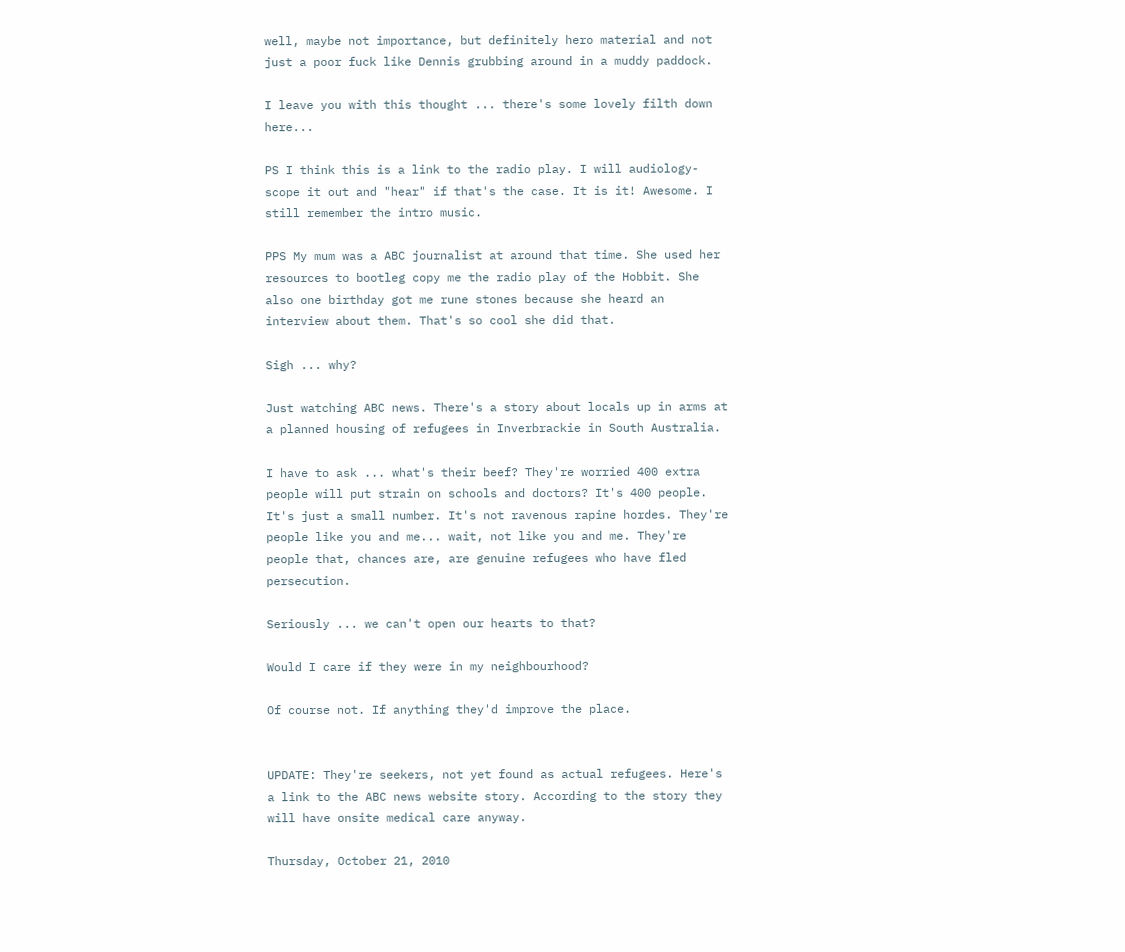well, maybe not importance, but definitely hero material and not just a poor fuck like Dennis grubbing around in a muddy paddock.

I leave you with this thought ... there's some lovely filth down here...

PS I think this is a link to the radio play. I will audiology-scope it out and "hear" if that's the case. It is it! Awesome. I still remember the intro music.

PPS My mum was a ABC journalist at around that time. She used her resources to bootleg copy me the radio play of the Hobbit. She also one birthday got me rune stones because she heard an interview about them. That's so cool she did that.

Sigh ... why?

Just watching ABC news. There's a story about locals up in arms at a planned housing of refugees in Inverbrackie in South Australia.

I have to ask ... what's their beef? They're worried 400 extra people will put strain on schools and doctors? It's 400 people. It's just a small number. It's not ravenous rapine hordes. They're people like you and me... wait, not like you and me. They're people that, chances are, are genuine refugees who have fled persecution.

Seriously ... we can't open our hearts to that?

Would I care if they were in my neighbourhood?

Of course not. If anything they'd improve the place.


UPDATE: They're seekers, not yet found as actual refugees. Here's a link to the ABC news website story. According to the story they will have onsite medical care anyway.

Thursday, October 21, 2010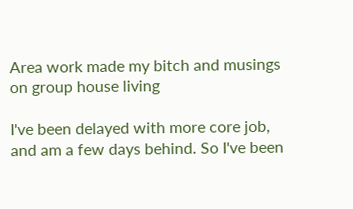Area work made my bitch and musings on group house living

I've been delayed with more core job, and am a few days behind. So I've been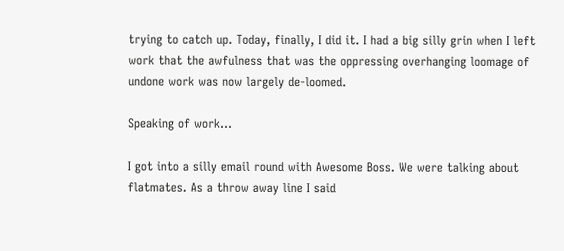trying to catch up. Today, finally, I did it. I had a big silly grin when I left work that the awfulness that was the oppressing overhanging loomage of undone work was now largely de-loomed.

Speaking of work...

I got into a silly email round with Awesome Boss. We were talking about flatmates. As a throw away line I said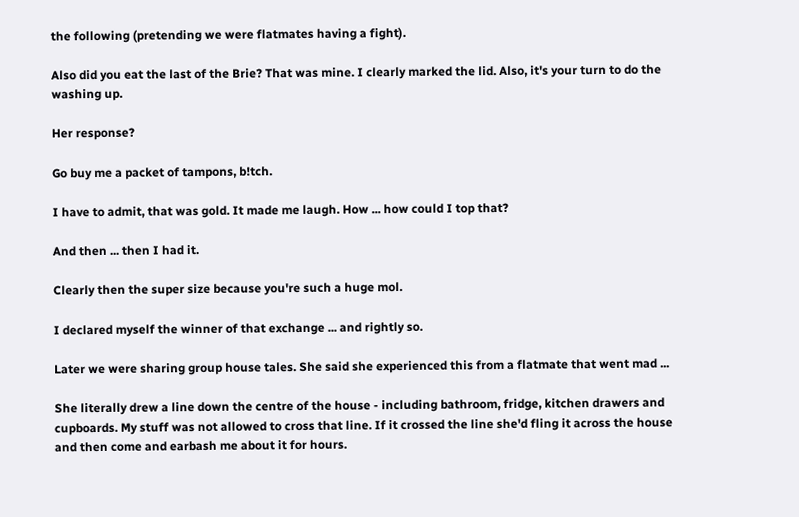the following (pretending we were flatmates having a fight).

Also did you eat the last of the Brie? That was mine. I clearly marked the lid. Also, it's your turn to do the washing up.

Her response?

Go buy me a packet of tampons, b!tch.

I have to admit, that was gold. It made me laugh. How ... how could I top that?

And then ... then I had it.

Clearly then the super size because you're such a huge mol.

I declared myself the winner of that exchange ... and rightly so.

Later we were sharing group house tales. She said she experienced this from a flatmate that went mad ...

She literally drew a line down the centre of the house - including bathroom, fridge, kitchen drawers and cupboards. My stuff was not allowed to cross that line. If it crossed the line she'd fling it across the house and then come and earbash me about it for hours.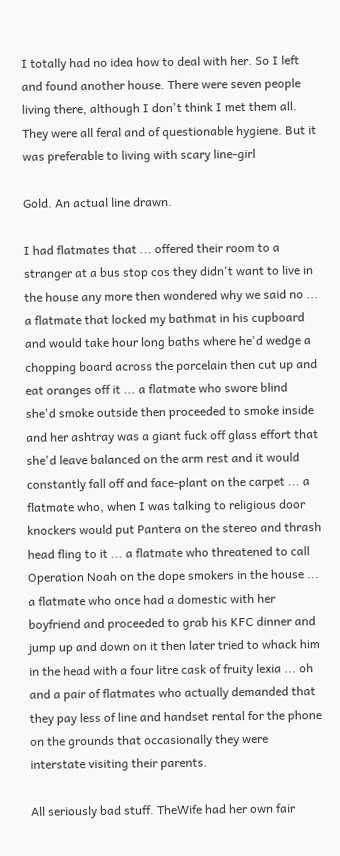I totally had no idea how to deal with her. So I left and found another house. There were seven people living there, although I don't think I met them all. They were all feral and of questionable hygiene. But it was preferable to living with scary line-girl

Gold. An actual line drawn.

I had flatmates that ... offered their room to a stranger at a bus stop cos they didn't want to live in the house any more then wondered why we said no ... a flatmate that locked my bathmat in his cupboard and would take hour long baths where he'd wedge a chopping board across the porcelain then cut up and eat oranges off it ... a flatmate who swore blind she'd smoke outside then proceeded to smoke inside and her ashtray was a giant fuck off glass effort that she'd leave balanced on the arm rest and it would constantly fall off and face-plant on the carpet ... a flatmate who, when I was talking to religious door knockers would put Pantera on the stereo and thrash head fling to it ... a flatmate who threatened to call Operation Noah on the dope smokers in the house ... a flatmate who once had a domestic with her boyfriend and proceeded to grab his KFC dinner and jump up and down on it then later tried to whack him in the head with a four litre cask of fruity lexia ... oh and a pair of flatmates who actually demanded that they pay less of line and handset rental for the phone on the grounds that occasionally they were interstate visiting their parents.

All seriously bad stuff. TheWife had her own fair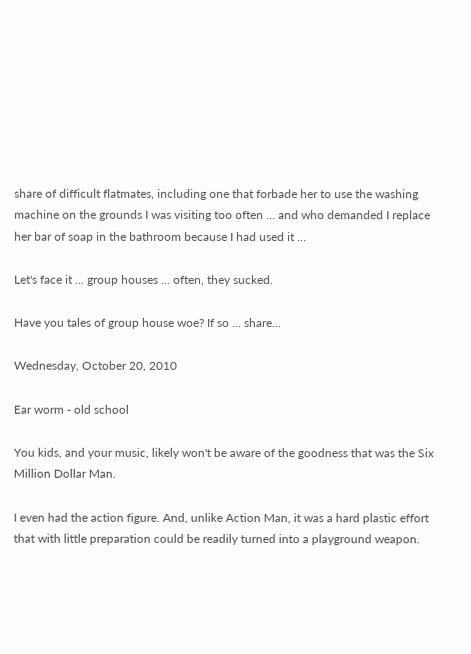share of difficult flatmates, including one that forbade her to use the washing machine on the grounds I was visiting too often ... and who demanded I replace her bar of soap in the bathroom because I had used it ...

Let's face it ... group houses ... often, they sucked.

Have you tales of group house woe? If so ... share...

Wednesday, October 20, 2010

Ear worm - old school

You kids, and your music, likely won't be aware of the goodness that was the Six Million Dollar Man.

I even had the action figure. And, unlike Action Man, it was a hard plastic effort that with little preparation could be readily turned into a playground weapon.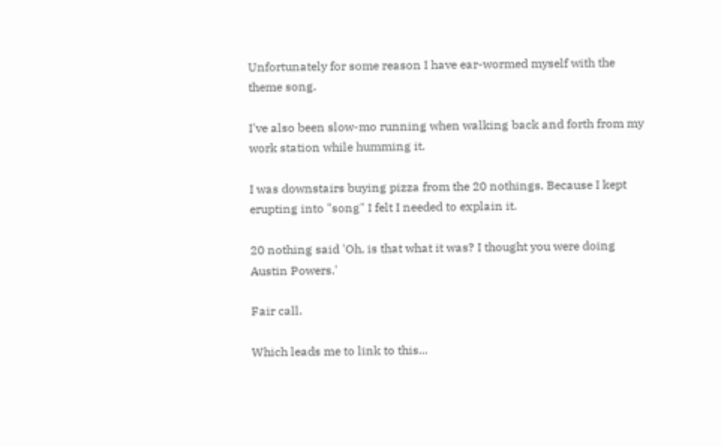Unfortunately for some reason I have ear-wormed myself with the theme song.

I've also been slow-mo running when walking back and forth from my work station while humming it.

I was downstairs buying pizza from the 20 nothings. Because I kept erupting into "song" I felt I needed to explain it.

20 nothing said 'Oh, is that what it was? I thought you were doing Austin Powers.'

Fair call.

Which leads me to link to this...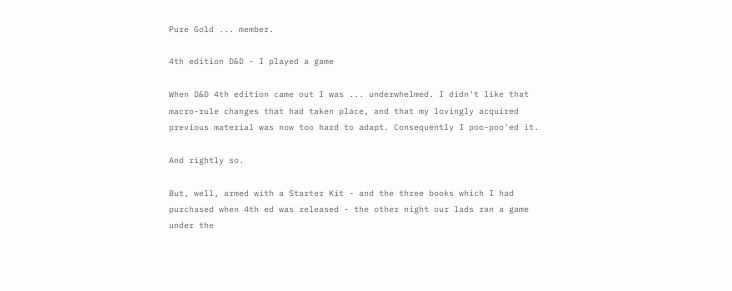Pure Gold ... member.

4th edition D&D - I played a game

When D&D 4th edition came out I was ... underwhelmed. I didn't like that macro-rule changes that had taken place, and that my lovingly acquired previous material was now too hard to adapt. Consequently I poo-poo'ed it.

And rightly so.

But, well, armed with a Starter Kit - and the three books which I had purchased when 4th ed was released - the other night our lads ran a game under the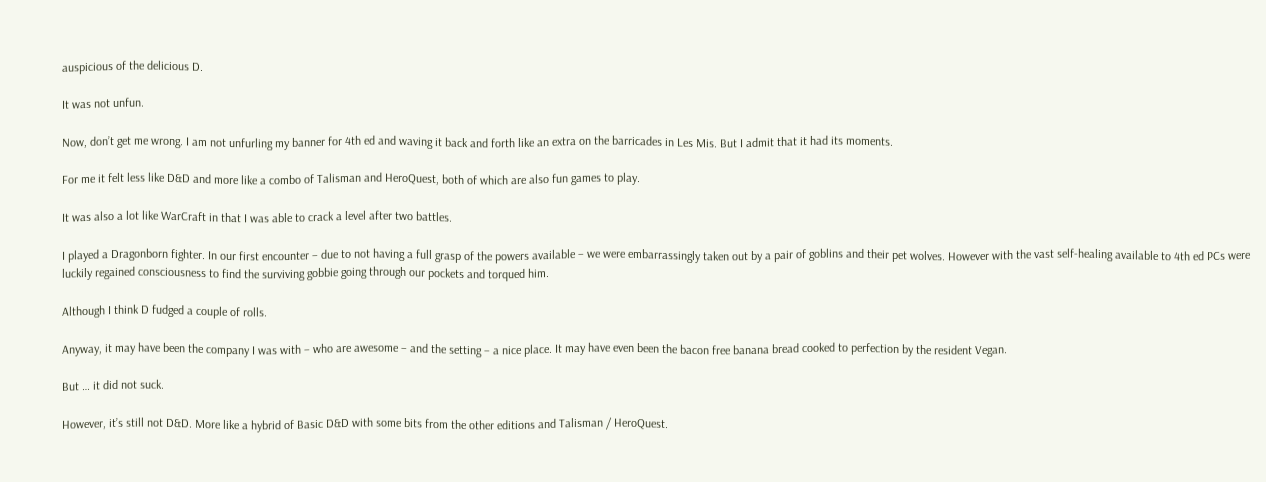auspicious of the delicious D.

It was not unfun.

Now, don’t get me wrong. I am not unfurling my banner for 4th ed and waving it back and forth like an extra on the barricades in Les Mis. But I admit that it had its moments.

For me it felt less like D&D and more like a combo of Talisman and HeroQuest, both of which are also fun games to play.

It was also a lot like WarCraft in that I was able to crack a level after two battles.

I played a Dragonborn fighter. In our first encounter – due to not having a full grasp of the powers available – we were embarrassingly taken out by a pair of goblins and their pet wolves. However with the vast self-healing available to 4th ed PCs were luckily regained consciousness to find the surviving gobbie going through our pockets and torqued him.

Although I think D fudged a couple of rolls.

Anyway, it may have been the company I was with – who are awesome – and the setting – a nice place. It may have even been the bacon free banana bread cooked to perfection by the resident Vegan.

But … it did not suck.

However, it’s still not D&D. More like a hybrid of Basic D&D with some bits from the other editions and Talisman / HeroQuest.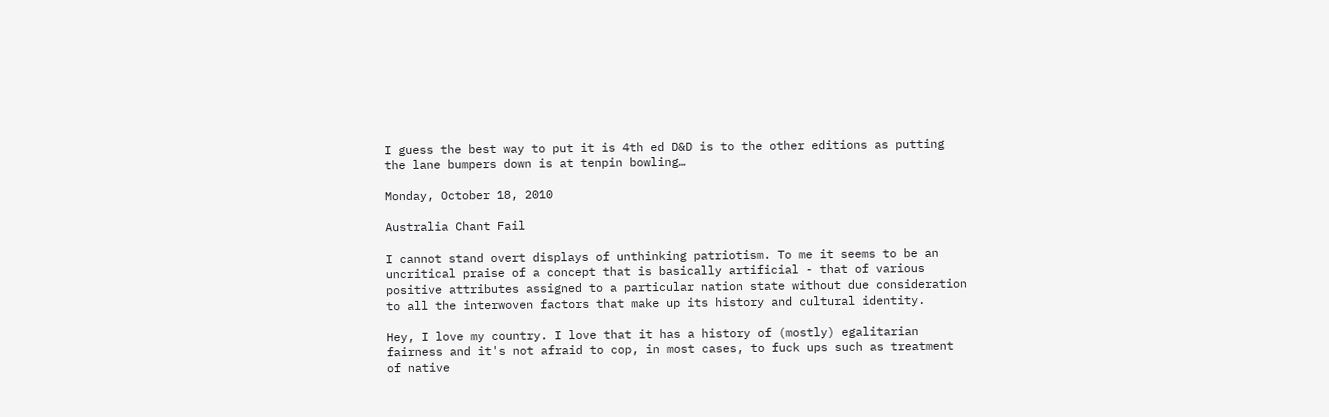I guess the best way to put it is 4th ed D&D is to the other editions as putting the lane bumpers down is at tenpin bowling…

Monday, October 18, 2010

Australia Chant Fail

I cannot stand overt displays of unthinking patriotism. To me it seems to be an uncritical praise of a concept that is basically artificial - that of various positive attributes assigned to a particular nation state without due consideration to all the interwoven factors that make up its history and cultural identity.

Hey, I love my country. I love that it has a history of (mostly) egalitarian fairness and it's not afraid to cop, in most cases, to fuck ups such as treatment of native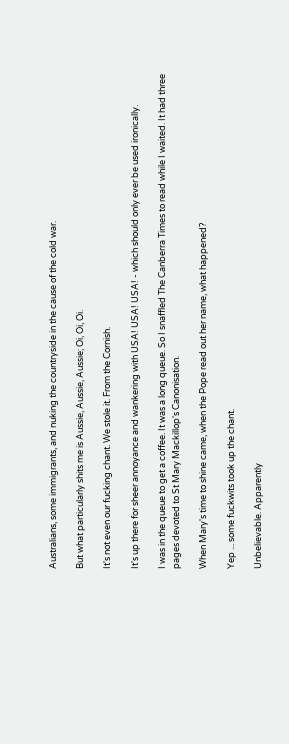Australians, some immigrants, and nuking the countryside in the cause of the cold war.

But what particularly shits me is Aussie, Aussie, Aussie; Oi, Oi, Oi.

It's not even our fucking chant. We stole it. From the Cornish.

It's up there for sheer annoyance and wankering with USA! USA! USA! - which should only ever be used ironically.

I was in the queue to get a coffee. It was a long queue. So I snaffled The Canberra Times to read while I waited. It had three pages devoted to St Mary Mackillop's Canonisation.

When Mary's time to shine came, when the Pope read out her name, what happened?

Yep ... some fuckwits took up the chant.

Unbelievable. Apparently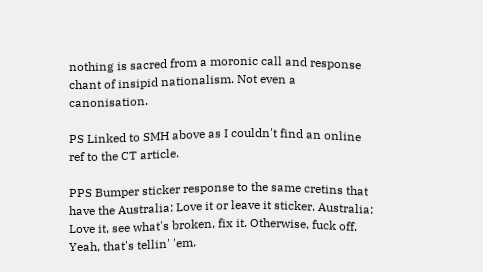nothing is sacred from a moronic call and response chant of insipid nationalism. Not even a canonisation.

PS Linked to SMH above as I couldn't find an online ref to the CT article.

PPS Bumper sticker response to the same cretins that have the Australia: Love it or leave it sticker. Australia: Love it, see what's broken, fix it. Otherwise, fuck off. Yeah, that's tellin' 'em.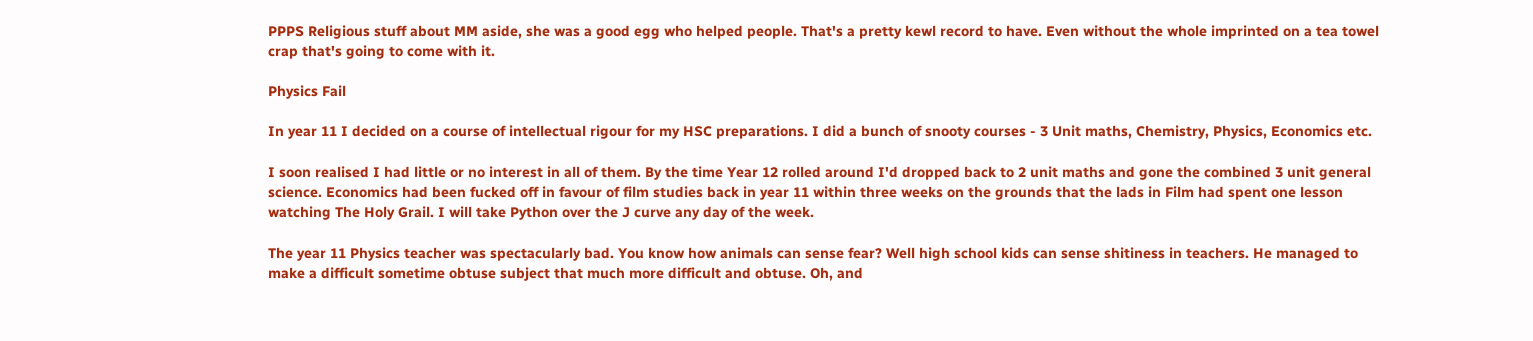PPPS Religious stuff about MM aside, she was a good egg who helped people. That's a pretty kewl record to have. Even without the whole imprinted on a tea towel crap that's going to come with it.

Physics Fail

In year 11 I decided on a course of intellectual rigour for my HSC preparations. I did a bunch of snooty courses - 3 Unit maths, Chemistry, Physics, Economics etc.

I soon realised I had little or no interest in all of them. By the time Year 12 rolled around I'd dropped back to 2 unit maths and gone the combined 3 unit general science. Economics had been fucked off in favour of film studies back in year 11 within three weeks on the grounds that the lads in Film had spent one lesson watching The Holy Grail. I will take Python over the J curve any day of the week.

The year 11 Physics teacher was spectacularly bad. You know how animals can sense fear? Well high school kids can sense shitiness in teachers. He managed to make a difficult sometime obtuse subject that much more difficult and obtuse. Oh, and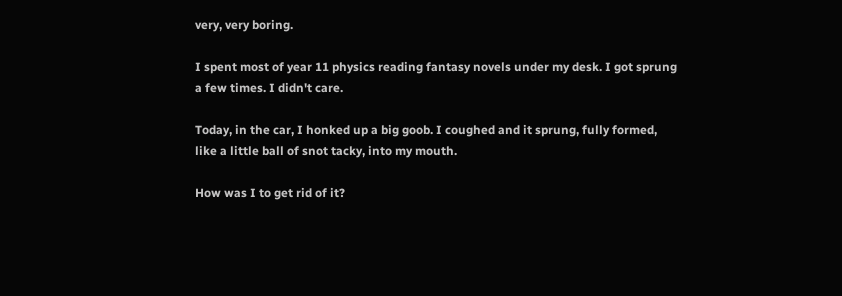very, very boring.

I spent most of year 11 physics reading fantasy novels under my desk. I got sprung a few times. I didn't care.

Today, in the car, I honked up a big goob. I coughed and it sprung, fully formed, like a little ball of snot tacky, into my mouth.

How was I to get rid of it?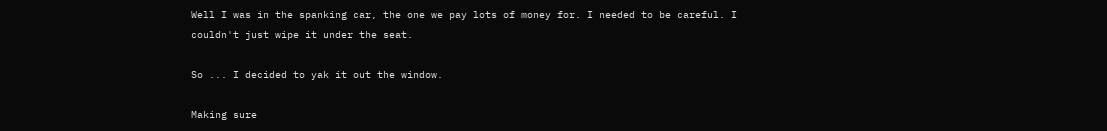Well I was in the spanking car, the one we pay lots of money for. I needed to be careful. I couldn't just wipe it under the seat.

So ... I decided to yak it out the window.

Making sure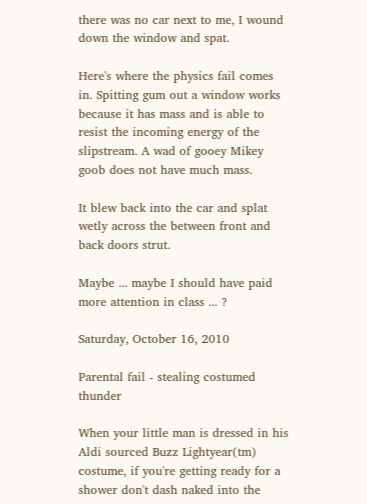there was no car next to me, I wound down the window and spat.

Here's where the physics fail comes in. Spitting gum out a window works because it has mass and is able to resist the incoming energy of the slipstream. A wad of gooey Mikey goob does not have much mass.

It blew back into the car and splat wetly across the between front and back doors strut.

Maybe ... maybe I should have paid more attention in class ... ?

Saturday, October 16, 2010

Parental fail - stealing costumed thunder

When your little man is dressed in his Aldi sourced Buzz Lightyear(tm) costume, if you're getting ready for a shower don't dash naked into the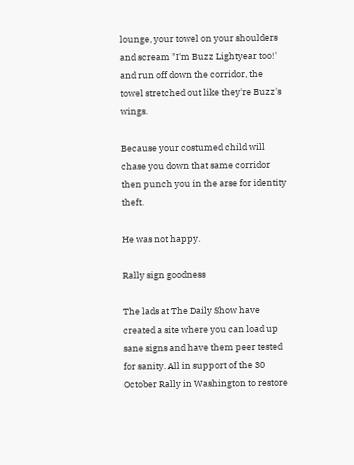lounge, your towel on your shoulders and scream "I'm Buzz Lightyear too!' and run off down the corridor, the towel stretched out like they're Buzz's wings.

Because your costumed child will chase you down that same corridor then punch you in the arse for identity theft.

He was not happy.

Rally sign goodness

The lads at The Daily Show have created a site where you can load up sane signs and have them peer tested for sanity. All in support of the 30 October Rally in Washington to restore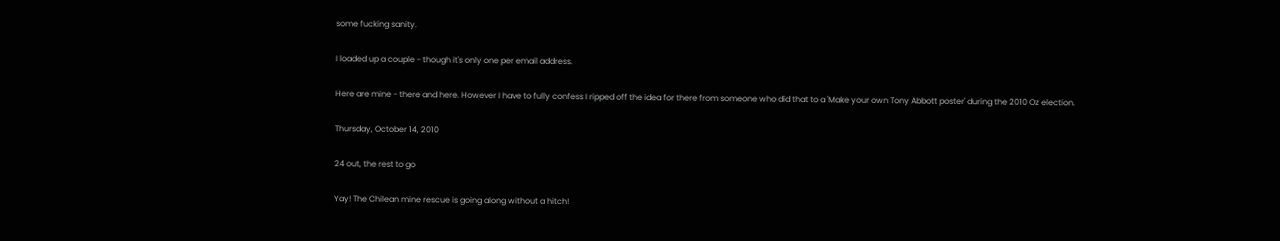some fucking sanity.

I loaded up a couple - though it's only one per email address.

Here are mine - there and here. However I have to fully confess I ripped off the idea for there from someone who did that to a 'Make your own Tony Abbott poster' during the 2010 Oz election.

Thursday, October 14, 2010

24 out, the rest to go

Yay! The Chilean mine rescue is going along without a hitch!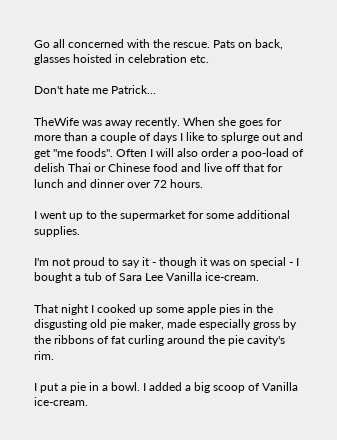Go all concerned with the rescue. Pats on back, glasses hoisted in celebration etc.

Don't hate me Patrick...

TheWife was away recently. When she goes for more than a couple of days I like to splurge out and get "me foods". Often I will also order a poo-load of delish Thai or Chinese food and live off that for lunch and dinner over 72 hours.

I went up to the supermarket for some additional supplies.

I'm not proud to say it - though it was on special - I bought a tub of Sara Lee Vanilla ice-cream.

That night I cooked up some apple pies in the disgusting old pie maker, made especially gross by the ribbons of fat curling around the pie cavity's rim.

I put a pie in a bowl. I added a big scoop of Vanilla ice-cream.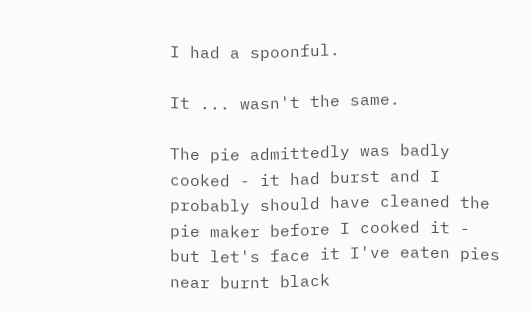I had a spoonful.

It ... wasn't the same.

The pie admittedly was badly cooked - it had burst and I probably should have cleaned the pie maker before I cooked it - but let's face it I've eaten pies near burnt black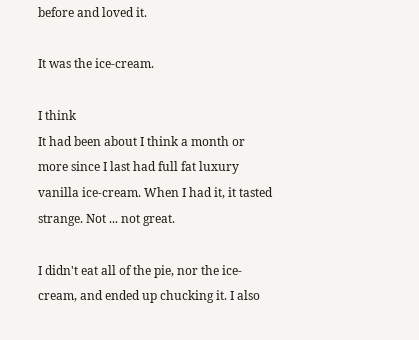before and loved it.

It was the ice-cream.

I think
It had been about I think a month or more since I last had full fat luxury vanilla ice-cream. When I had it, it tasted strange. Not ... not great.

I didn't eat all of the pie, nor the ice-cream, and ended up chucking it. I also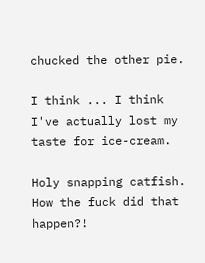chucked the other pie.

I think ... I think I've actually lost my taste for ice-cream.

Holy snapping catfish. How the fuck did that happen?!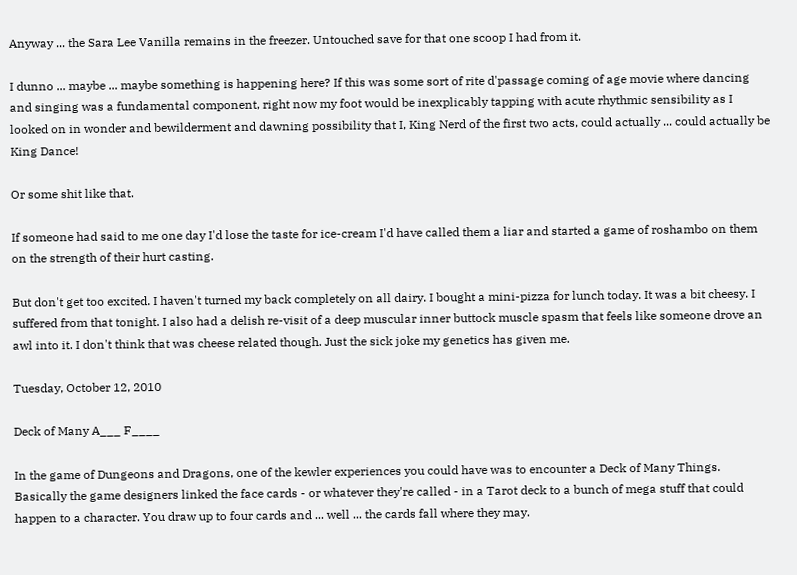Anyway ... the Sara Lee Vanilla remains in the freezer. Untouched save for that one scoop I had from it.

I dunno ... maybe ... maybe something is happening here? If this was some sort of rite d'passage coming of age movie where dancing and singing was a fundamental component, right now my foot would be inexplicably tapping with acute rhythmic sensibility as I looked on in wonder and bewilderment and dawning possibility that I, King Nerd of the first two acts, could actually ... could actually be King Dance!

Or some shit like that.

If someone had said to me one day I'd lose the taste for ice-cream I'd have called them a liar and started a game of roshambo on them on the strength of their hurt casting.

But don't get too excited. I haven't turned my back completely on all dairy. I bought a mini-pizza for lunch today. It was a bit cheesy. I suffered from that tonight. I also had a delish re-visit of a deep muscular inner buttock muscle spasm that feels like someone drove an awl into it. I don't think that was cheese related though. Just the sick joke my genetics has given me.

Tuesday, October 12, 2010

Deck of Many A___ F____

In the game of Dungeons and Dragons, one of the kewler experiences you could have was to encounter a Deck of Many Things. Basically the game designers linked the face cards - or whatever they're called - in a Tarot deck to a bunch of mega stuff that could happen to a character. You draw up to four cards and ... well ... the cards fall where they may.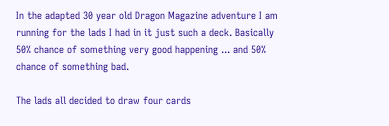In the adapted 30 year old Dragon Magazine adventure I am running for the lads I had in it just such a deck. Basically 50% chance of something very good happening ... and 50% chance of something bad.

The lads all decided to draw four cards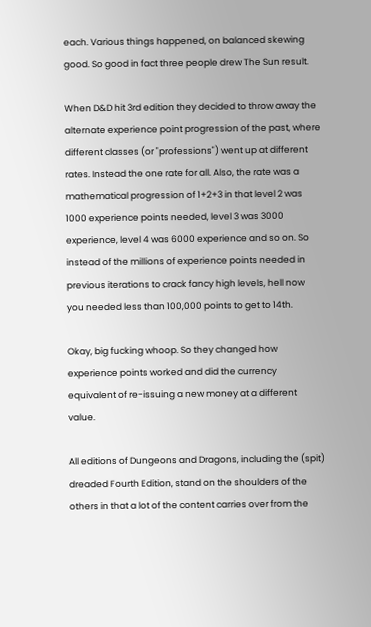each. Various things happened, on balanced skewing good. So good in fact three people drew The Sun result.

When D&D hit 3rd edition they decided to throw away the alternate experience point progression of the past, where different classes (or "professions") went up at different rates. Instead the one rate for all. Also, the rate was a mathematical progression of 1+2+3 in that level 2 was 1000 experience points needed, level 3 was 3000 experience, level 4 was 6000 experience and so on. So instead of the millions of experience points needed in previous iterations to crack fancy high levels, hell now you needed less than 100,000 points to get to 14th.

Okay, big fucking whoop. So they changed how experience points worked and did the currency equivalent of re-issuing a new money at a different value.

All editions of Dungeons and Dragons, including the (spit) dreaded Fourth Edition, stand on the shoulders of the others in that a lot of the content carries over from the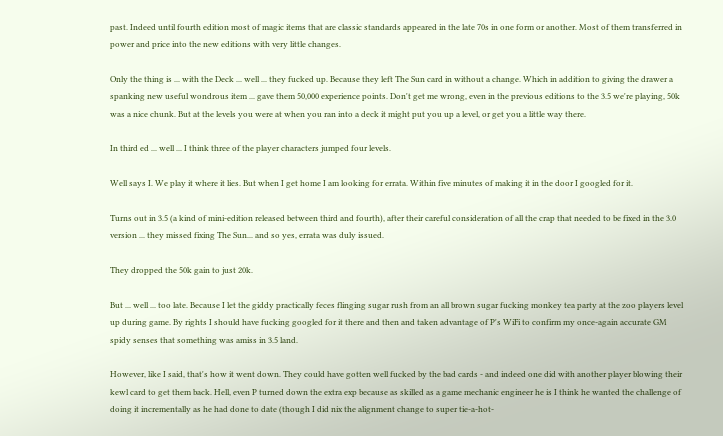past. Indeed until fourth edition most of magic items that are classic standards appeared in the late 70s in one form or another. Most of them transferred in power and price into the new editions with very little changes.

Only the thing is ... with the Deck ... well ... they fucked up. Because they left The Sun card in without a change. Which in addition to giving the drawer a spanking new useful wondrous item ... gave them 50,000 experience points. Don't get me wrong, even in the previous editions to the 3.5 we're playing, 50k was a nice chunk. But at the levels you were at when you ran into a deck it might put you up a level, or get you a little way there.

In third ed ... well ... I think three of the player characters jumped four levels.

Well says I. We play it where it lies. But when I get home I am looking for errata. Within five minutes of making it in the door I googled for it.

Turns out in 3.5 (a kind of mini-edition released between third and fourth), after their careful consideration of all the crap that needed to be fixed in the 3.0 version ... they missed fixing The Sun... and so yes, errata was duly issued.

They dropped the 50k gain to just 20k.

But ... well ... too late. Because I let the giddy practically feces flinging sugar rush from an all brown sugar fucking monkey tea party at the zoo players level up during game. By rights I should have fucking googled for it there and then and taken advantage of P's WiFi to confirm my once-again accurate GM spidy senses that something was amiss in 3.5 land.

However, like I said, that's how it went down. They could have gotten well fucked by the bad cards - and indeed one did with another player blowing their kewl card to get them back. Hell, even P turned down the extra exp because as skilled as a game mechanic engineer he is I think he wanted the challenge of doing it incrementally as he had done to date (though I did nix the alignment change to super tie-a-hot-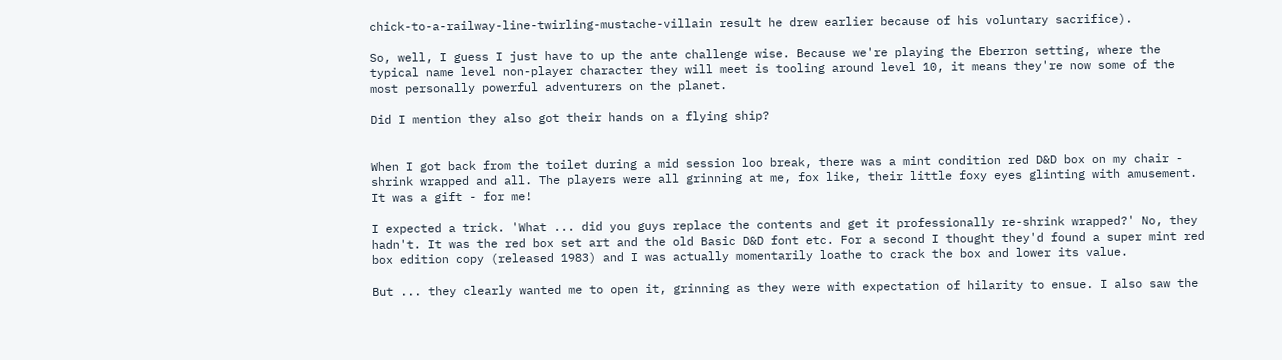chick-to-a-railway-line-twirling-mustache-villain result he drew earlier because of his voluntary sacrifice).

So, well, I guess I just have to up the ante challenge wise. Because we're playing the Eberron setting, where the typical name level non-player character they will meet is tooling around level 10, it means they're now some of the most personally powerful adventurers on the planet.

Did I mention they also got their hands on a flying ship?


When I got back from the toilet during a mid session loo break, there was a mint condition red D&D box on my chair - shrink wrapped and all. The players were all grinning at me, fox like, their little foxy eyes glinting with amusement. It was a gift - for me!

I expected a trick. 'What ... did you guys replace the contents and get it professionally re-shrink wrapped?' No, they hadn't. It was the red box set art and the old Basic D&D font etc. For a second I thought they'd found a super mint red box edition copy (released 1983) and I was actually momentarily loathe to crack the box and lower its value.

But ... they clearly wanted me to open it, grinning as they were with expectation of hilarity to ensue. I also saw the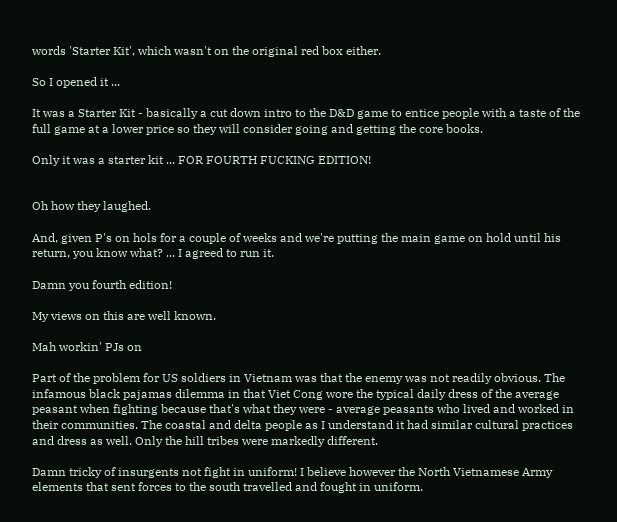words 'Starter Kit', which wasn't on the original red box either.

So I opened it ...

It was a Starter Kit - basically a cut down intro to the D&D game to entice people with a taste of the full game at a lower price so they will consider going and getting the core books.

Only it was a starter kit ... FOR FOURTH FUCKING EDITION!


Oh how they laughed.

And, given P's on hols for a couple of weeks and we're putting the main game on hold until his return, you know what? ... I agreed to run it.

Damn you fourth edition!

My views on this are well known.

Mah workin' PJs on

Part of the problem for US soldiers in Vietnam was that the enemy was not readily obvious. The infamous black pajamas dilemma in that Viet Cong wore the typical daily dress of the average peasant when fighting because that's what they were - average peasants who lived and worked in their communities. The coastal and delta people as I understand it had similar cultural practices and dress as well. Only the hill tribes were markedly different.

Damn tricky of insurgents not fight in uniform! I believe however the North Vietnamese Army elements that sent forces to the south travelled and fought in uniform.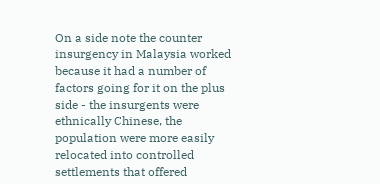On a side note the counter insurgency in Malaysia worked because it had a number of factors going for it on the plus side - the insurgents were ethnically Chinese, the population were more easily relocated into controlled settlements that offered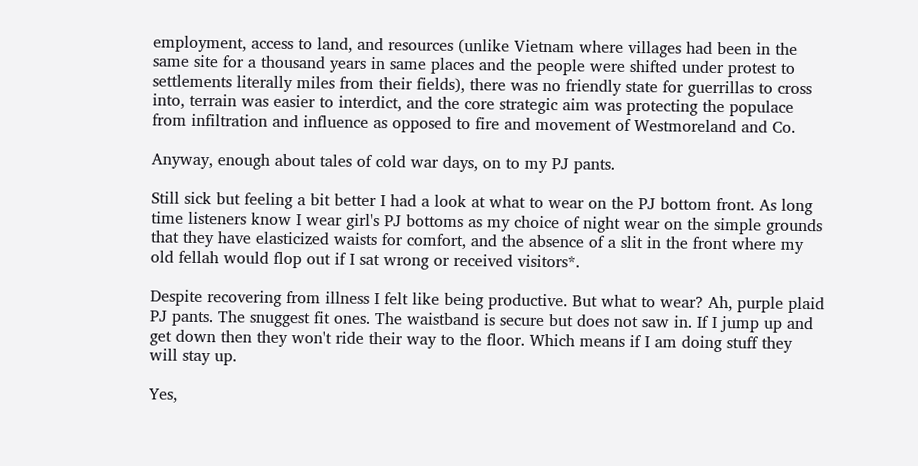employment, access to land, and resources (unlike Vietnam where villages had been in the same site for a thousand years in same places and the people were shifted under protest to settlements literally miles from their fields), there was no friendly state for guerrillas to cross into, terrain was easier to interdict, and the core strategic aim was protecting the populace from infiltration and influence as opposed to fire and movement of Westmoreland and Co.

Anyway, enough about tales of cold war days, on to my PJ pants.

Still sick but feeling a bit better I had a look at what to wear on the PJ bottom front. As long time listeners know I wear girl's PJ bottoms as my choice of night wear on the simple grounds that they have elasticized waists for comfort, and the absence of a slit in the front where my old fellah would flop out if I sat wrong or received visitors*.

Despite recovering from illness I felt like being productive. But what to wear? Ah, purple plaid PJ pants. The snuggest fit ones. The waistband is secure but does not saw in. If I jump up and get down then they won't ride their way to the floor. Which means if I am doing stuff they will stay up.

Yes,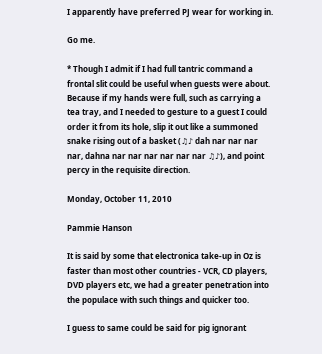I apparently have preferred PJ wear for working in.

Go me.

* Though I admit if I had full tantric command a frontal slit could be useful when guests were about. Because if my hands were full, such as carrying a tea tray, and I needed to gesture to a guest I could order it from its hole, slip it out like a summoned snake rising out of a basket (♫♪ dah nar nar nar nar, dahna nar nar nar nar nar nar ♫♪), and point percy in the requisite direction.

Monday, October 11, 2010

Pammie Hanson

It is said by some that electronica take-up in Oz is faster than most other countries - VCR, CD players, DVD players etc, we had a greater penetration into the populace with such things and quicker too.

I guess to same could be said for pig ignorant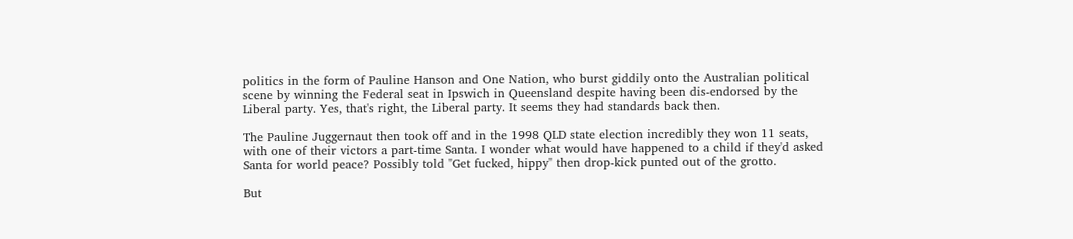politics in the form of Pauline Hanson and One Nation, who burst giddily onto the Australian political scene by winning the Federal seat in Ipswich in Queensland despite having been dis-endorsed by the Liberal party. Yes, that's right, the Liberal party. It seems they had standards back then.

The Pauline Juggernaut then took off and in the 1998 QLD state election incredibly they won 11 seats, with one of their victors a part-time Santa. I wonder what would have happened to a child if they'd asked Santa for world peace? Possibly told "Get fucked, hippy" then drop-kick punted out of the grotto.

But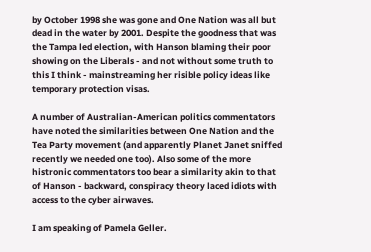by October 1998 she was gone and One Nation was all but dead in the water by 2001. Despite the goodness that was the Tampa led election, with Hanson blaming their poor showing on the Liberals - and not without some truth to this I think - mainstreaming her risible policy ideas like temporary protection visas.

A number of Australian-American politics commentators have noted the similarities between One Nation and the Tea Party movement (and apparently Planet Janet sniffed recently we needed one too). Also some of the more histronic commentators too bear a similarity akin to that of Hanson - backward, conspiracy theory laced idiots with access to the cyber airwaves.

I am speaking of Pamela Geller.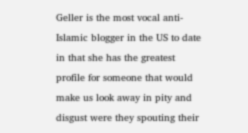Geller is the most vocal anti-Islamic blogger in the US to date in that she has the greatest profile for someone that would make us look away in pity and disgust were they spouting their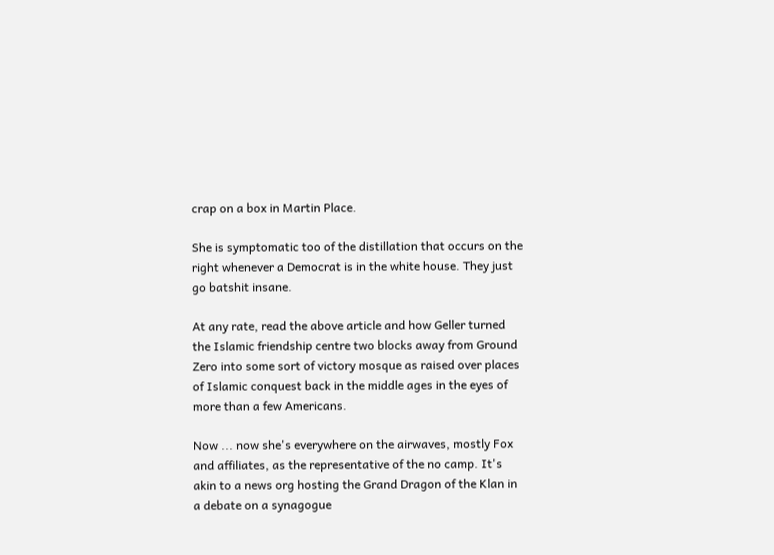crap on a box in Martin Place.

She is symptomatic too of the distillation that occurs on the right whenever a Democrat is in the white house. They just go batshit insane.

At any rate, read the above article and how Geller turned the Islamic friendship centre two blocks away from Ground Zero into some sort of victory mosque as raised over places of Islamic conquest back in the middle ages in the eyes of more than a few Americans.

Now ... now she's everywhere on the airwaves, mostly Fox and affiliates, as the representative of the no camp. It's akin to a news org hosting the Grand Dragon of the Klan in a debate on a synagogue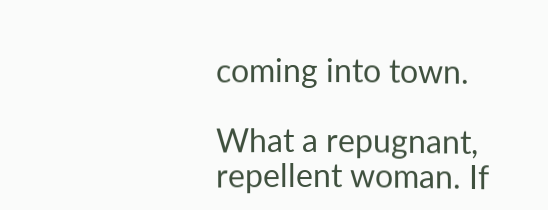coming into town.

What a repugnant, repellent woman. If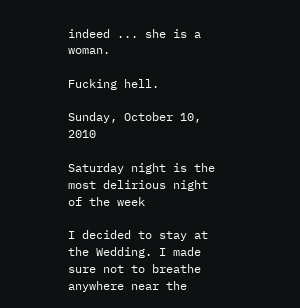indeed ... she is a woman.

Fucking hell.

Sunday, October 10, 2010

Saturday night is the most delirious night of the week

I decided to stay at the Wedding. I made sure not to breathe anywhere near the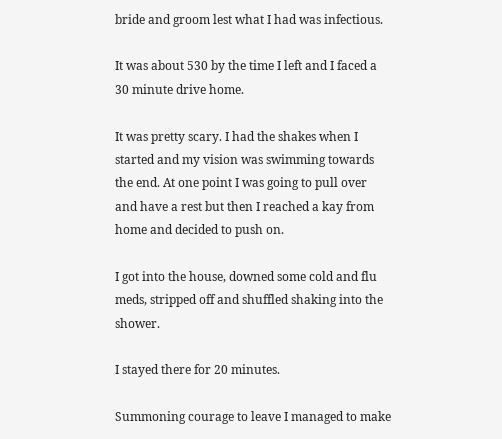bride and groom lest what I had was infectious.

It was about 530 by the time I left and I faced a 30 minute drive home.

It was pretty scary. I had the shakes when I started and my vision was swimming towards the end. At one point I was going to pull over and have a rest but then I reached a kay from home and decided to push on.

I got into the house, downed some cold and flu meds, stripped off and shuffled shaking into the shower.

I stayed there for 20 minutes.

Summoning courage to leave I managed to make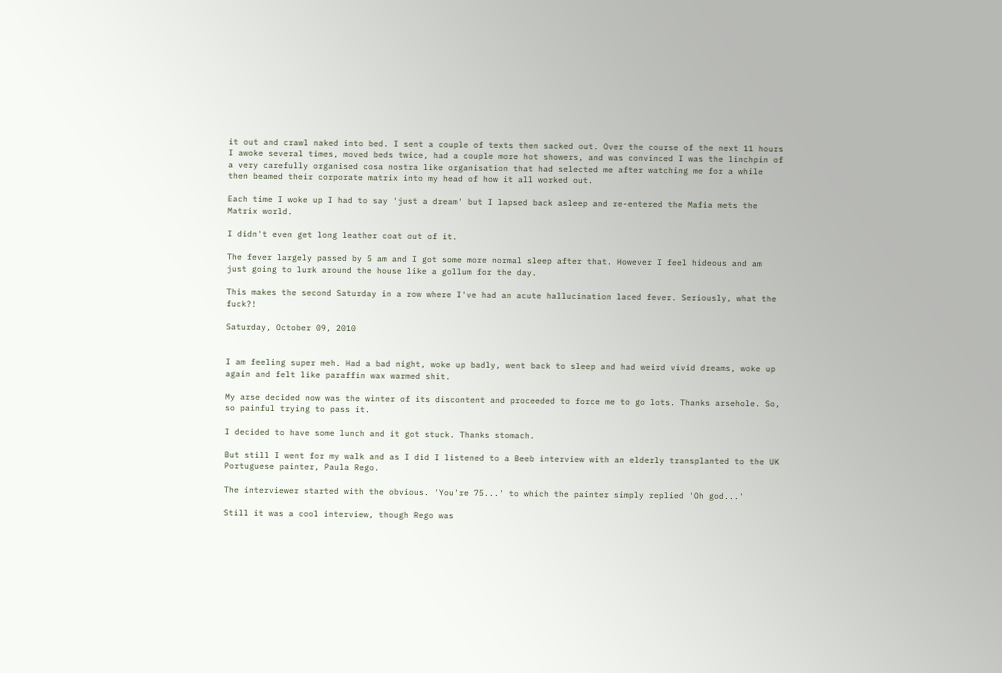it out and crawl naked into bed. I sent a couple of texts then sacked out. Over the course of the next 11 hours I awoke several times, moved beds twice, had a couple more hot showers, and was convinced I was the linchpin of a very carefully organised cosa nostra like organisation that had selected me after watching me for a while then beamed their corporate matrix into my head of how it all worked out.

Each time I woke up I had to say 'just a dream' but I lapsed back asleep and re-entered the Mafia mets the Matrix world.

I didn't even get long leather coat out of it.

The fever largely passed by 5 am and I got some more normal sleep after that. However I feel hideous and am just going to lurk around the house like a gollum for the day.

This makes the second Saturday in a row where I've had an acute hallucination laced fever. Seriously, what the fuck?!

Saturday, October 09, 2010


I am feeling super meh. Had a bad night, woke up badly, went back to sleep and had weird vivid dreams, woke up again and felt like paraffin wax warmed shit.

My arse decided now was the winter of its discontent and proceeded to force me to go lots. Thanks arsehole. So, so painful trying to pass it.

I decided to have some lunch and it got stuck. Thanks stomach.

But still I went for my walk and as I did I listened to a Beeb interview with an elderly transplanted to the UK Portuguese painter, Paula Rego.

The interviewer started with the obvious. 'You're 75...' to which the painter simply replied 'Oh god...'

Still it was a cool interview, though Rego was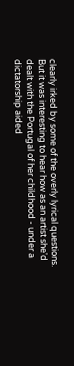clearly irked by some of the overly lyrical questions. But it was interesting to hear how as an artist she'd dealt with the Portugal of her childhood - under a dictatorship aided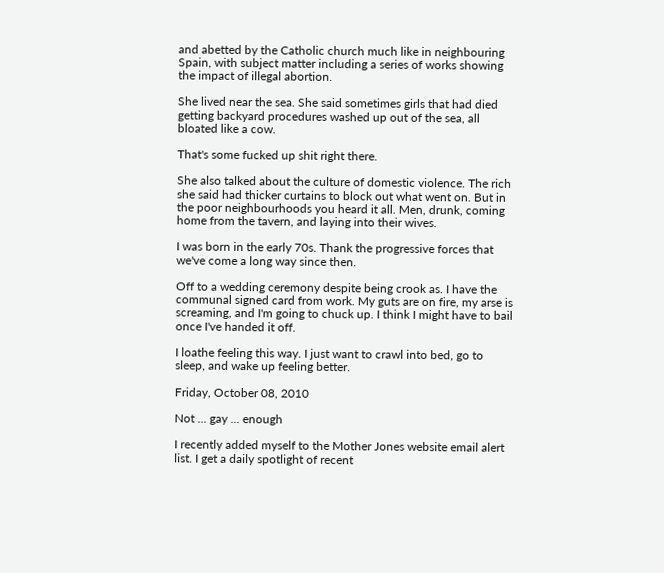and abetted by the Catholic church much like in neighbouring Spain, with subject matter including a series of works showing the impact of illegal abortion.

She lived near the sea. She said sometimes girls that had died getting backyard procedures washed up out of the sea, all bloated like a cow.

That's some fucked up shit right there.

She also talked about the culture of domestic violence. The rich she said had thicker curtains to block out what went on. But in the poor neighbourhoods you heard it all. Men, drunk, coming home from the tavern, and laying into their wives.

I was born in the early 70s. Thank the progressive forces that we've come a long way since then.

Off to a wedding ceremony despite being crook as. I have the communal signed card from work. My guts are on fire, my arse is screaming, and I'm going to chuck up. I think I might have to bail once I've handed it off.

I loathe feeling this way. I just want to crawl into bed, go to sleep, and wake up feeling better.

Friday, October 08, 2010

Not ... gay ... enough

I recently added myself to the Mother Jones website email alert list. I get a daily spotlight of recent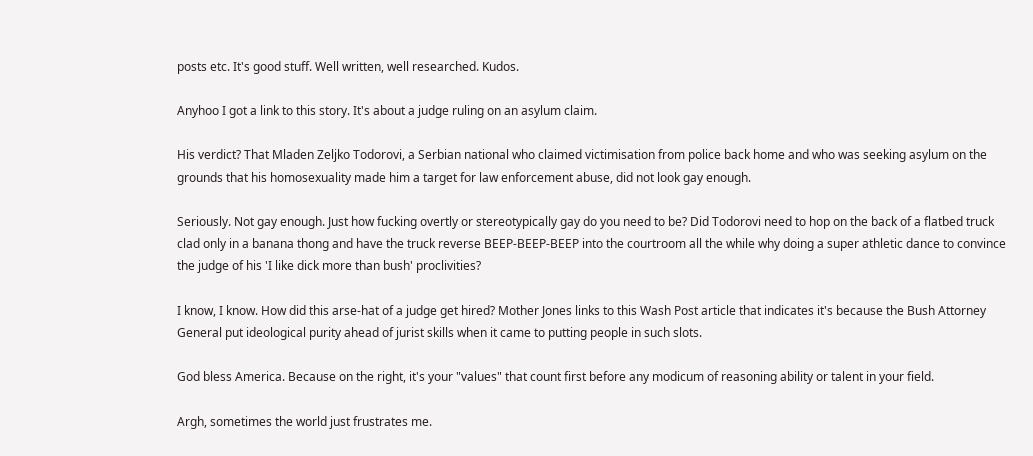posts etc. It's good stuff. Well written, well researched. Kudos.

Anyhoo I got a link to this story. It's about a judge ruling on an asylum claim.

His verdict? That Mladen Zeljko Todorovi, a Serbian national who claimed victimisation from police back home and who was seeking asylum on the grounds that his homosexuality made him a target for law enforcement abuse, did not look gay enough.

Seriously. Not gay enough. Just how fucking overtly or stereotypically gay do you need to be? Did Todorovi need to hop on the back of a flatbed truck clad only in a banana thong and have the truck reverse BEEP-BEEP-BEEP into the courtroom all the while why doing a super athletic dance to convince the judge of his 'I like dick more than bush' proclivities?

I know, I know. How did this arse-hat of a judge get hired? Mother Jones links to this Wash Post article that indicates it's because the Bush Attorney General put ideological purity ahead of jurist skills when it came to putting people in such slots.

God bless America. Because on the right, it's your "values" that count first before any modicum of reasoning ability or talent in your field.

Argh, sometimes the world just frustrates me.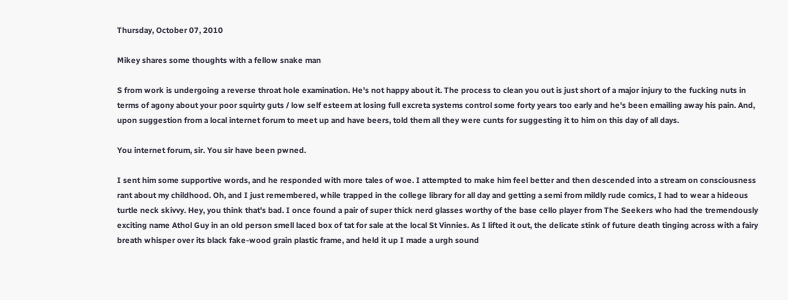Thursday, October 07, 2010

Mikey shares some thoughts with a fellow snake man

S from work is undergoing a reverse throat hole examination. He's not happy about it. The process to clean you out is just short of a major injury to the fucking nuts in terms of agony about your poor squirty guts / low self esteem at losing full excreta systems control some forty years too early and he's been emailing away his pain. And, upon suggestion from a local internet forum to meet up and have beers, told them all they were cunts for suggesting it to him on this day of all days.

You internet forum, sir. You sir have been pwned.

I sent him some supportive words, and he responded with more tales of woe. I attempted to make him feel better and then descended into a stream on consciousness rant about my childhood. Oh, and I just remembered, while trapped in the college library for all day and getting a semi from mildly rude comics, I had to wear a hideous turtle neck skivvy. Hey, you think that's bad. I once found a pair of super thick nerd glasses worthy of the base cello player from The Seekers who had the tremendously exciting name Athol Guy in an old person smell laced box of tat for sale at the local St Vinnies. As I lifted it out, the delicate stink of future death tinging across with a fairy breath whisper over its black fake-wood grain plastic frame, and held it up I made a urgh sound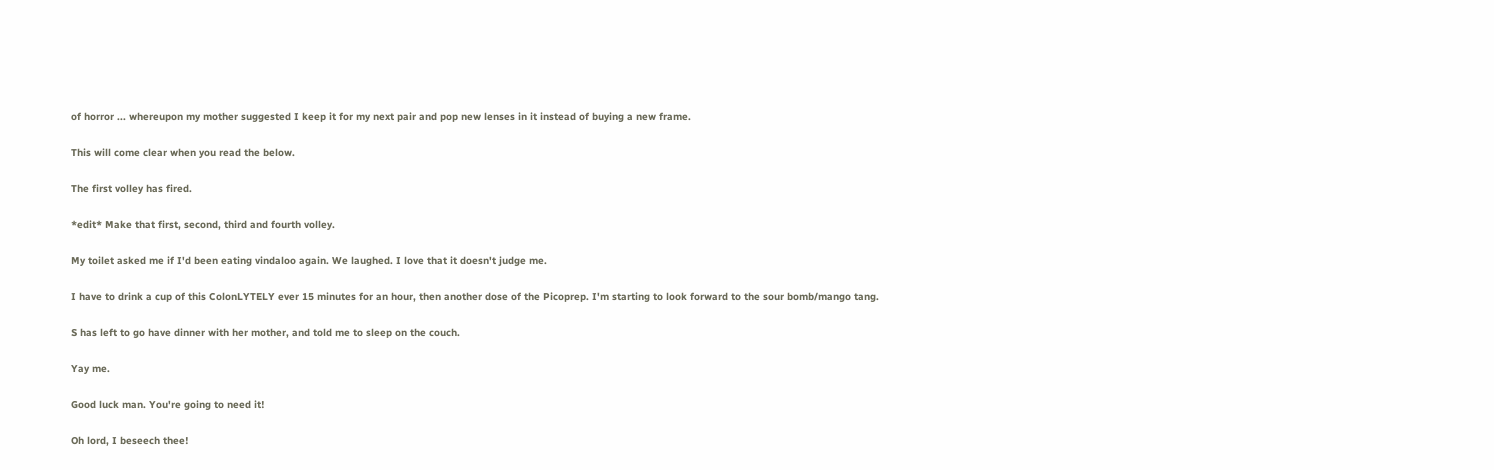of horror ... whereupon my mother suggested I keep it for my next pair and pop new lenses in it instead of buying a new frame.

This will come clear when you read the below.

The first volley has fired.

*edit* Make that first, second, third and fourth volley.

My toilet asked me if I'd been eating vindaloo again. We laughed. I love that it doesn't judge me.

I have to drink a cup of this ColonLYTELY ever 15 minutes for an hour, then another dose of the Picoprep. I'm starting to look forward to the sour bomb/mango tang.

S has left to go have dinner with her mother, and told me to sleep on the couch.

Yay me.

Good luck man. You're going to need it!

Oh lord, I beseech thee!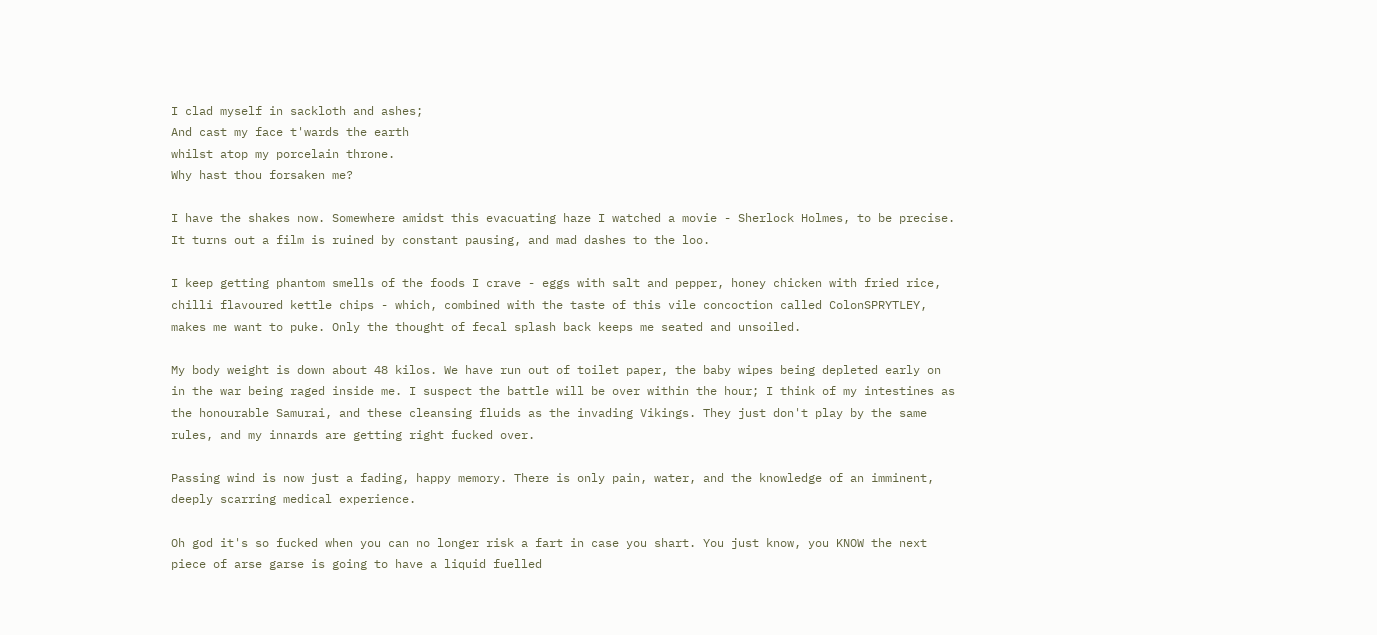I clad myself in sackloth and ashes;
And cast my face t'wards the earth
whilst atop my porcelain throne.
Why hast thou forsaken me?

I have the shakes now. Somewhere amidst this evacuating haze I watched a movie - Sherlock Holmes, to be precise. It turns out a film is ruined by constant pausing, and mad dashes to the loo.

I keep getting phantom smells of the foods I crave - eggs with salt and pepper, honey chicken with fried rice, chilli flavoured kettle chips - which, combined with the taste of this vile concoction called ColonSPRYTLEY, makes me want to puke. Only the thought of fecal splash back keeps me seated and unsoiled.

My body weight is down about 48 kilos. We have run out of toilet paper, the baby wipes being depleted early on in the war being raged inside me. I suspect the battle will be over within the hour; I think of my intestines as the honourable Samurai, and these cleansing fluids as the invading Vikings. They just don't play by the same rules, and my innards are getting right fucked over.

Passing wind is now just a fading, happy memory. There is only pain, water, and the knowledge of an imminent, deeply scarring medical experience.

Oh god it's so fucked when you can no longer risk a fart in case you shart. You just know, you KNOW the next piece of arse garse is going to have a liquid fuelled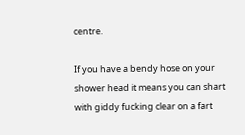centre.

If you have a bendy hose on your shower head it means you can shart with giddy fucking clear on a fart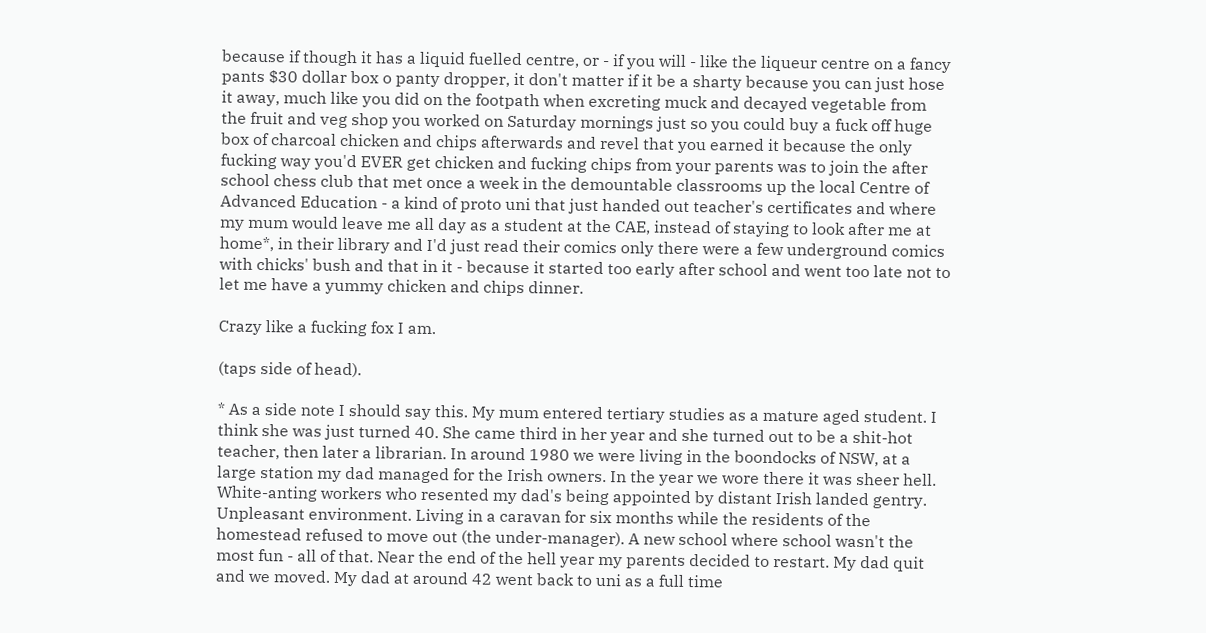because if though it has a liquid fuelled centre, or - if you will - like the liqueur centre on a fancy pants $30 dollar box o panty dropper, it don't matter if it be a sharty because you can just hose it away, much like you did on the footpath when excreting muck and decayed vegetable from the fruit and veg shop you worked on Saturday mornings just so you could buy a fuck off huge box of charcoal chicken and chips afterwards and revel that you earned it because the only fucking way you'd EVER get chicken and fucking chips from your parents was to join the after school chess club that met once a week in the demountable classrooms up the local Centre of Advanced Education - a kind of proto uni that just handed out teacher's certificates and where my mum would leave me all day as a student at the CAE, instead of staying to look after me at home*, in their library and I'd just read their comics only there were a few underground comics with chicks' bush and that in it - because it started too early after school and went too late not to let me have a yummy chicken and chips dinner.

Crazy like a fucking fox I am.

(taps side of head).

* As a side note I should say this. My mum entered tertiary studies as a mature aged student. I think she was just turned 40. She came third in her year and she turned out to be a shit-hot teacher, then later a librarian. In around 1980 we were living in the boondocks of NSW, at a large station my dad managed for the Irish owners. In the year we wore there it was sheer hell. White-anting workers who resented my dad's being appointed by distant Irish landed gentry. Unpleasant environment. Living in a caravan for six months while the residents of the homestead refused to move out (the under-manager). A new school where school wasn't the most fun - all of that. Near the end of the hell year my parents decided to restart. My dad quit and we moved. My dad at around 42 went back to uni as a full time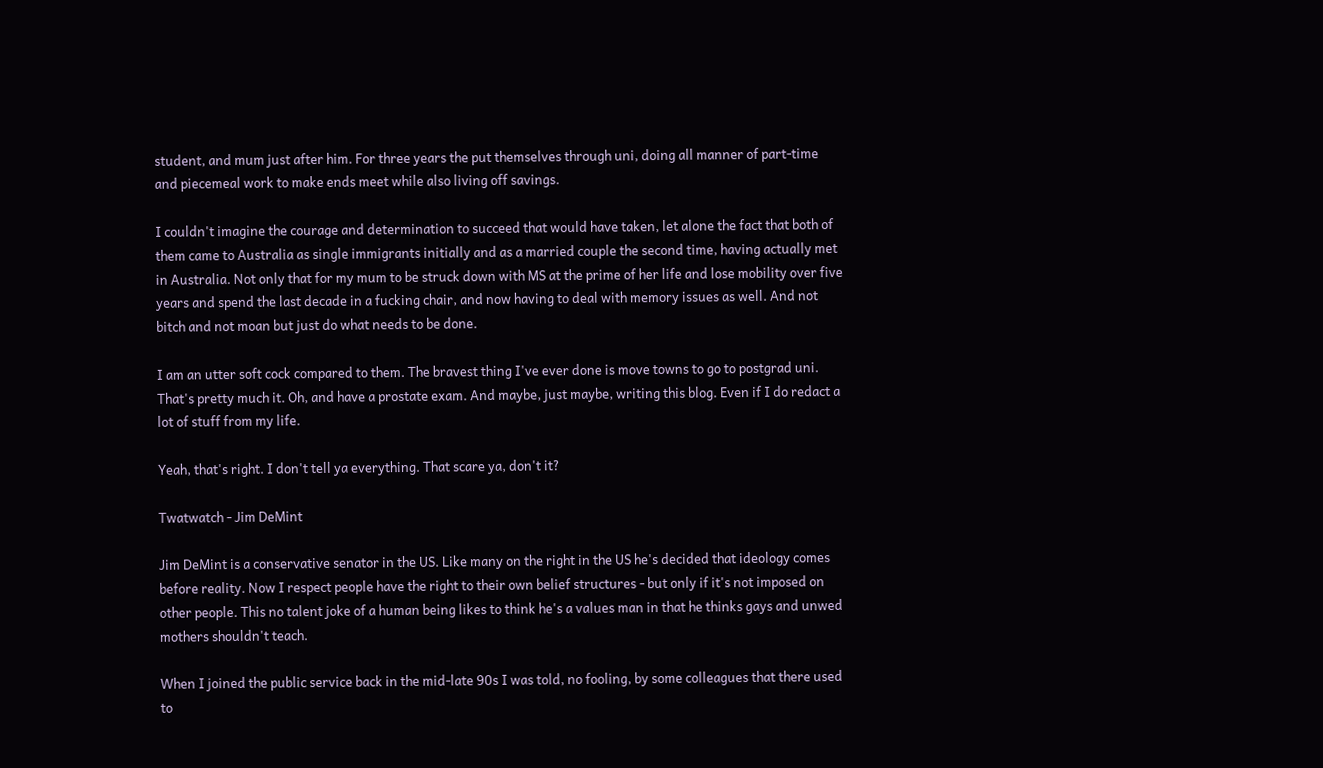student, and mum just after him. For three years the put themselves through uni, doing all manner of part-time and piecemeal work to make ends meet while also living off savings.

I couldn't imagine the courage and determination to succeed that would have taken, let alone the fact that both of them came to Australia as single immigrants initially and as a married couple the second time, having actually met in Australia. Not only that for my mum to be struck down with MS at the prime of her life and lose mobility over five years and spend the last decade in a fucking chair, and now having to deal with memory issues as well. And not bitch and not moan but just do what needs to be done.

I am an utter soft cock compared to them. The bravest thing I've ever done is move towns to go to postgrad uni. That's pretty much it. Oh, and have a prostate exam. And maybe, just maybe, writing this blog. Even if I do redact a lot of stuff from my life.

Yeah, that's right. I don't tell ya everything. That scare ya, don't it?

Twatwatch - Jim DeMint

Jim DeMint is a conservative senator in the US. Like many on the right in the US he's decided that ideology comes before reality. Now I respect people have the right to their own belief structures - but only if it's not imposed on other people. This no talent joke of a human being likes to think he's a values man in that he thinks gays and unwed mothers shouldn't teach.

When I joined the public service back in the mid-late 90s I was told, no fooling, by some colleagues that there used to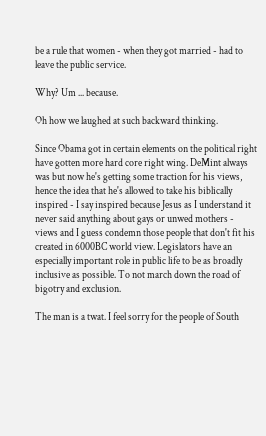be a rule that women - when they got married - had to leave the public service.

Why? Um ... because.

Oh how we laughed at such backward thinking.

Since Obama got in certain elements on the political right have gotten more hard core right wing. DeMint always was but now he's getting some traction for his views, hence the idea that he's allowed to take his biblically inspired - I say inspired because Jesus as I understand it never said anything about gays or unwed mothers - views and I guess condemn those people that don't fit his created in 6000BC world view. Legislators have an especially important role in public life to be as broadly inclusive as possible. To not march down the road of bigotry and exclusion.

The man is a twat. I feel sorry for the people of South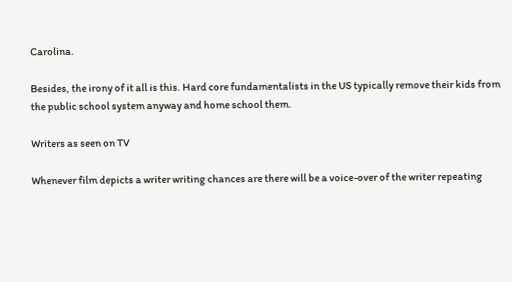Carolina.

Besides, the irony of it all is this. Hard core fundamentalists in the US typically remove their kids from the public school system anyway and home school them.

Writers as seen on TV

Whenever film depicts a writer writing chances are there will be a voice-over of the writer repeating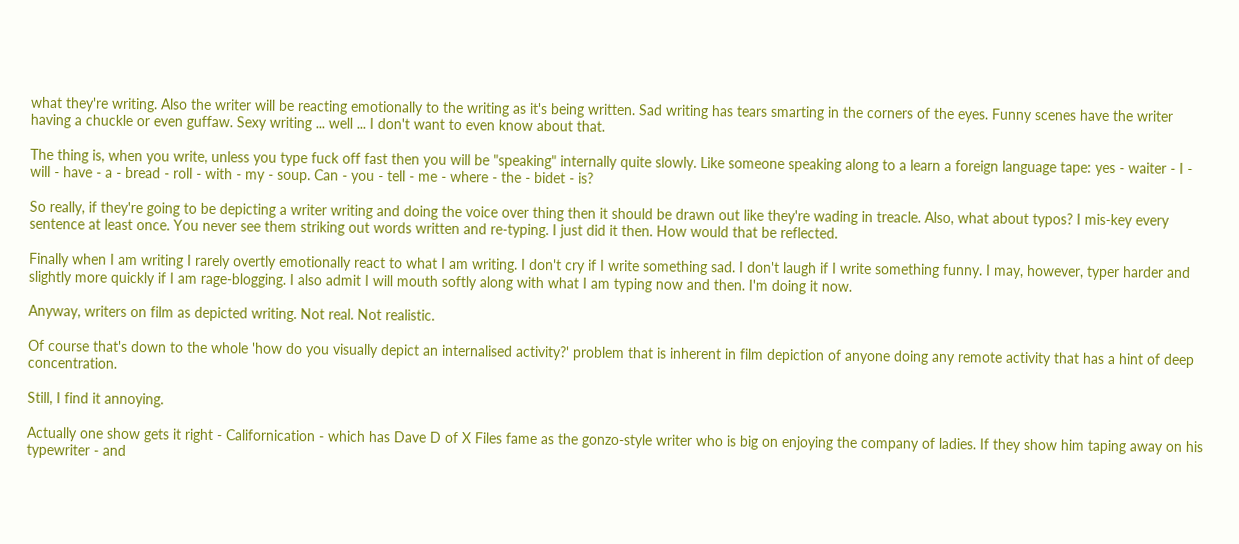what they're writing. Also the writer will be reacting emotionally to the writing as it's being written. Sad writing has tears smarting in the corners of the eyes. Funny scenes have the writer having a chuckle or even guffaw. Sexy writing ... well ... I don't want to even know about that.

The thing is, when you write, unless you type fuck off fast then you will be "speaking" internally quite slowly. Like someone speaking along to a learn a foreign language tape: yes - waiter - I - will - have - a - bread - roll - with - my - soup. Can - you - tell - me - where - the - bidet - is?

So really, if they're going to be depicting a writer writing and doing the voice over thing then it should be drawn out like they're wading in treacle. Also, what about typos? I mis-key every sentence at least once. You never see them striking out words written and re-typing. I just did it then. How would that be reflected.

Finally when I am writing I rarely overtly emotionally react to what I am writing. I don't cry if I write something sad. I don't laugh if I write something funny. I may, however, typer harder and slightly more quickly if I am rage-blogging. I also admit I will mouth softly along with what I am typing now and then. I'm doing it now.

Anyway, writers on film as depicted writing. Not real. Not realistic.

Of course that's down to the whole 'how do you visually depict an internalised activity?' problem that is inherent in film depiction of anyone doing any remote activity that has a hint of deep concentration.

Still, I find it annoying.

Actually one show gets it right - Californication - which has Dave D of X Files fame as the gonzo-style writer who is big on enjoying the company of ladies. If they show him taping away on his typewriter - and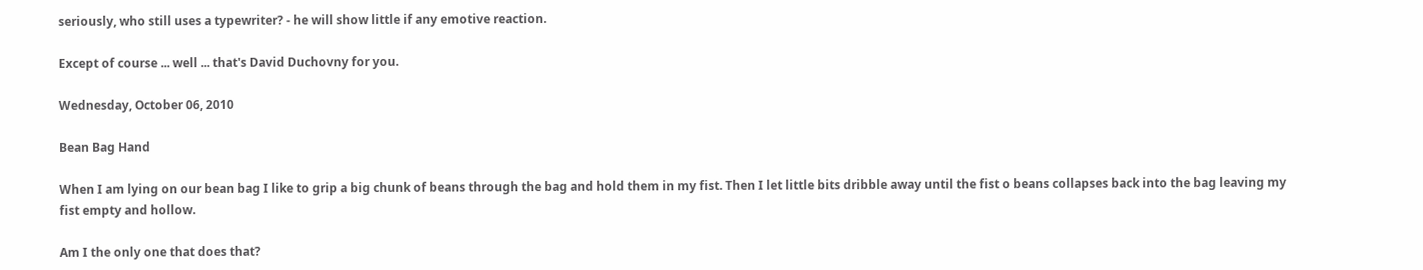seriously, who still uses a typewriter? - he will show little if any emotive reaction.

Except of course ... well ... that's David Duchovny for you.

Wednesday, October 06, 2010

Bean Bag Hand

When I am lying on our bean bag I like to grip a big chunk of beans through the bag and hold them in my fist. Then I let little bits dribble away until the fist o beans collapses back into the bag leaving my fist empty and hollow.

Am I the only one that does that?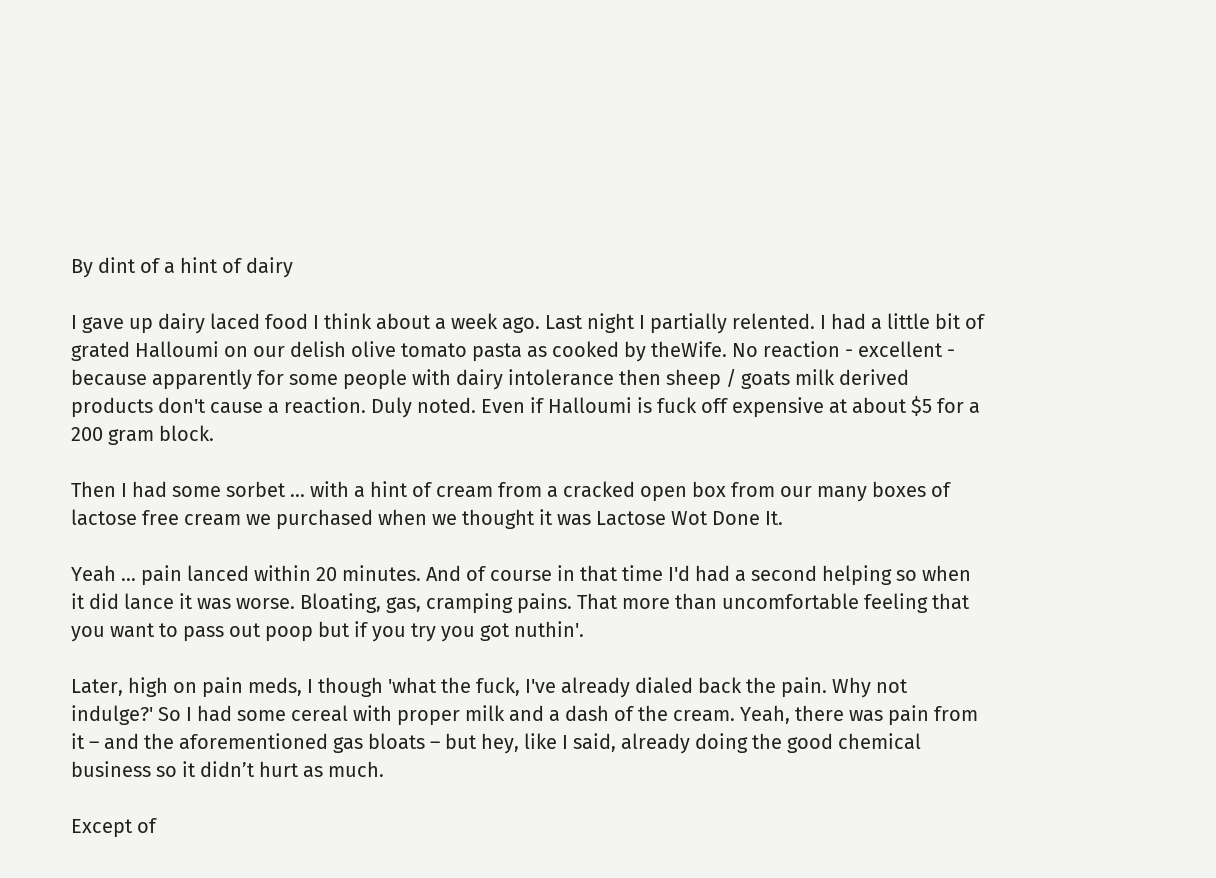By dint of a hint of dairy

I gave up dairy laced food I think about a week ago. Last night I partially relented. I had a little bit of grated Halloumi on our delish olive tomato pasta as cooked by theWife. No reaction - excellent - because apparently for some people with dairy intolerance then sheep / goats milk derived products don't cause a reaction. Duly noted. Even if Halloumi is fuck off expensive at about $5 for a 200 gram block.

Then I had some sorbet ... with a hint of cream from a cracked open box from our many boxes of lactose free cream we purchased when we thought it was Lactose Wot Done It.

Yeah ... pain lanced within 20 minutes. And of course in that time I'd had a second helping so when it did lance it was worse. Bloating, gas, cramping pains. That more than uncomfortable feeling that you want to pass out poop but if you try you got nuthin'.

Later, high on pain meds, I though 'what the fuck, I've already dialed back the pain. Why not indulge?' So I had some cereal with proper milk and a dash of the cream. Yeah, there was pain from it – and the aforementioned gas bloats – but hey, like I said, already doing the good chemical business so it didn’t hurt as much.

Except of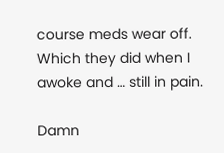course meds wear off. Which they did when I awoke and … still in pain.

Damn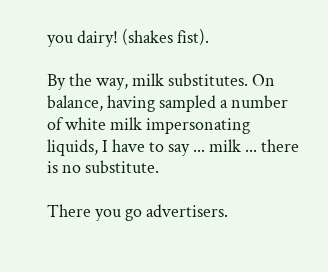you dairy! (shakes fist).

By the way, milk substitutes. On balance, having sampled a number of white milk impersonating liquids, I have to say ... milk ... there is no substitute.

There you go advertisers.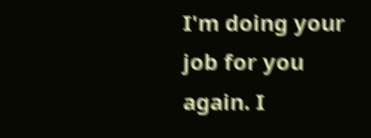I'm doing your job for you again. I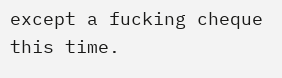except a fucking cheque this time.